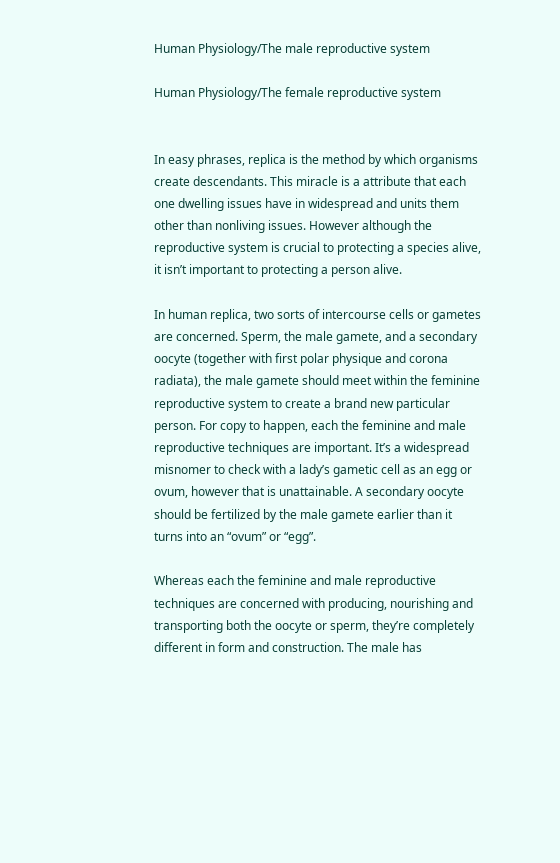Human Physiology/The male reproductive system

Human Physiology/The female reproductive system


In easy phrases, replica is the method by which organisms create descendants. This miracle is a attribute that each one dwelling issues have in widespread and units them other than nonliving issues. However although the reproductive system is crucial to protecting a species alive, it isn’t important to protecting a person alive.

In human replica, two sorts of intercourse cells or gametes are concerned. Sperm, the male gamete, and a secondary oocyte (together with first polar physique and corona radiata), the male gamete should meet within the feminine reproductive system to create a brand new particular person. For copy to happen, each the feminine and male reproductive techniques are important. It’s a widespread misnomer to check with a lady’s gametic cell as an egg or ovum, however that is unattainable. A secondary oocyte should be fertilized by the male gamete earlier than it turns into an “ovum” or “egg”.

Whereas each the feminine and male reproductive techniques are concerned with producing, nourishing and transporting both the oocyte or sperm, they’re completely different in form and construction. The male has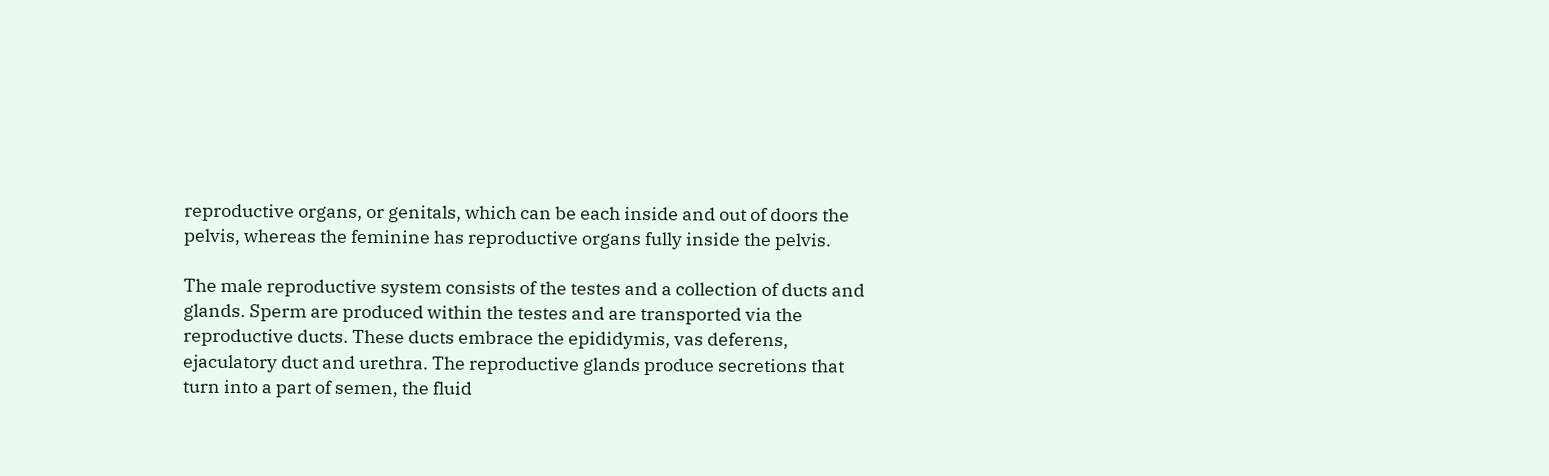reproductive organs, or genitals, which can be each inside and out of doors the pelvis, whereas the feminine has reproductive organs fully inside the pelvis.

The male reproductive system consists of the testes and a collection of ducts and glands. Sperm are produced within the testes and are transported via the reproductive ducts. These ducts embrace the epididymis, vas deferens, ejaculatory duct and urethra. The reproductive glands produce secretions that turn into a part of semen, the fluid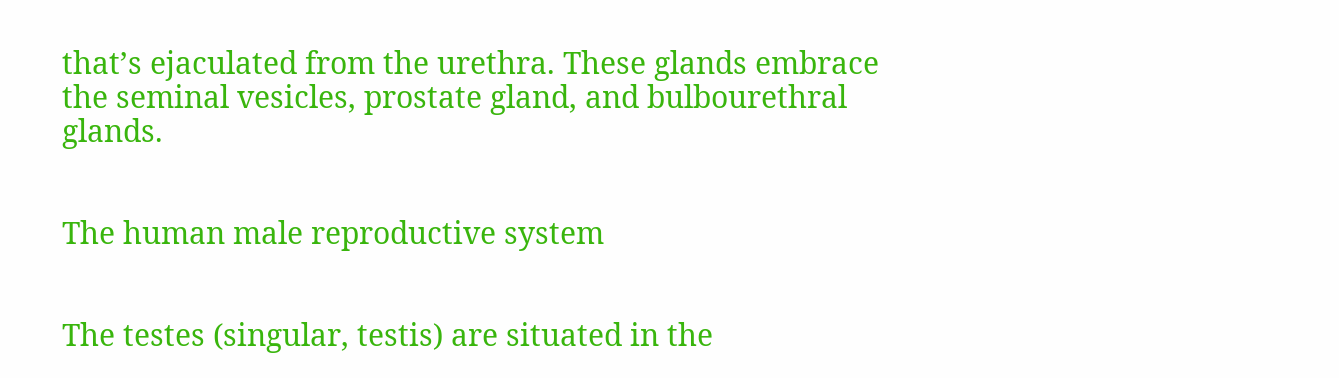that’s ejaculated from the urethra. These glands embrace the seminal vesicles, prostate gland, and bulbourethral glands.


The human male reproductive system


The testes (singular, testis) are situated in the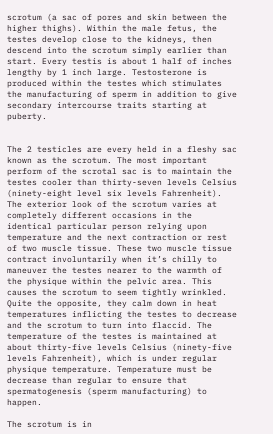scrotum (a sac of pores and skin between the higher thighs). Within the male fetus, the testes develop close to the kidneys, then descend into the scrotum simply earlier than start. Every testis is about 1 half of inches lengthy by 1 inch large. Testosterone is produced within the testes which stimulates the manufacturing of sperm in addition to give secondary intercourse traits starting at puberty.


The 2 testicles are every held in a fleshy sac known as the scrotum. The most important perform of the scrotal sac is to maintain the testes cooler than thirty-seven levels Celsius (ninety-eight level six levels Fahrenheit). The exterior look of the scrotum varies at completely different occasions in the identical particular person relying upon temperature and the next contraction or rest of two muscle tissue. These two muscle tissue contract involuntarily when it’s chilly to maneuver the testes nearer to the warmth of the physique within the pelvic area. This causes the scrotum to seem tightly wrinkled. Quite the opposite, they calm down in heat temperatures inflicting the testes to decrease and the scrotum to turn into flaccid. The temperature of the testes is maintained at about thirty-five levels Celsius (ninety-five levels Fahrenheit), which is under regular physique temperature. Temperature must be decrease than regular to ensure that spermatogenesis (sperm manufacturing) to happen.

The scrotum is in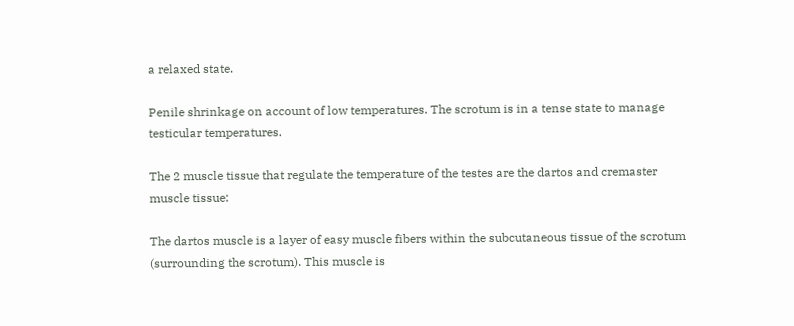a relaxed state.

Penile shrinkage on account of low temperatures. The scrotum is in a tense state to manage testicular temperatures.

The 2 muscle tissue that regulate the temperature of the testes are the dartos and cremaster muscle tissue:

The dartos muscle is a layer of easy muscle fibers within the subcutaneous tissue of the scrotum (surrounding the scrotum). This muscle is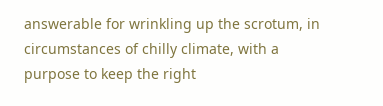answerable for wrinkling up the scrotum, in circumstances of chilly climate, with a purpose to keep the right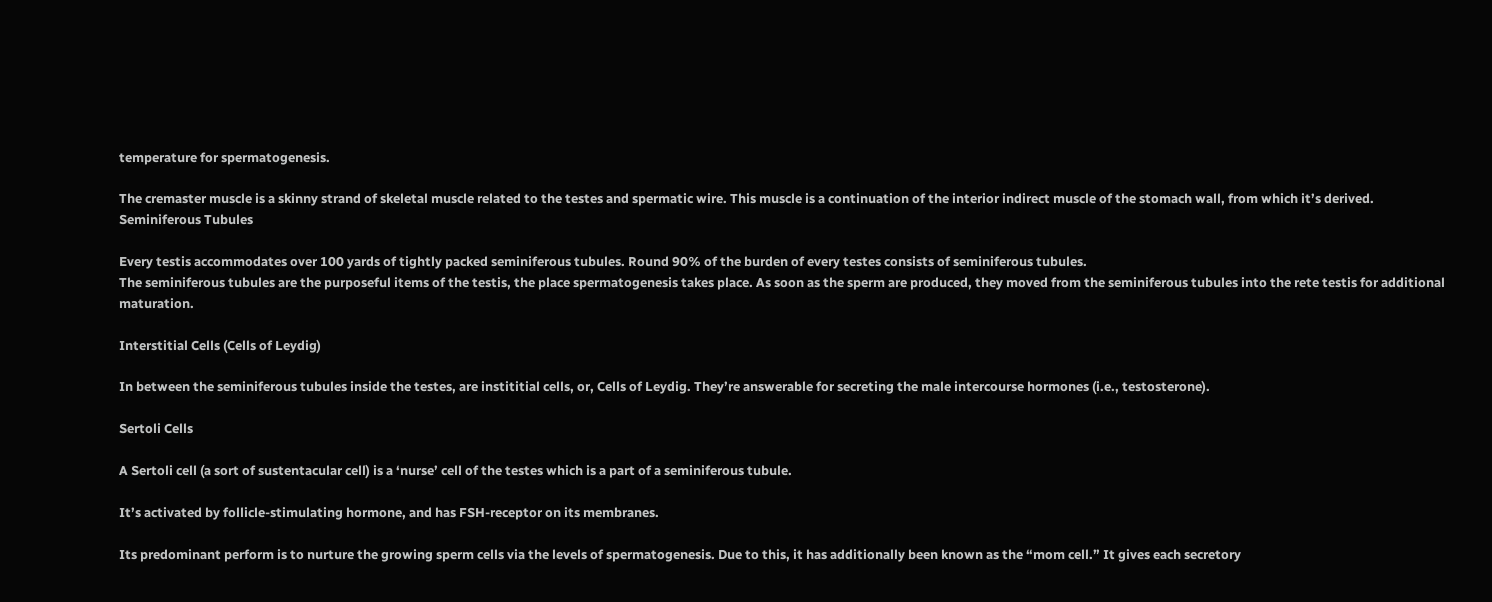temperature for spermatogenesis.

The cremaster muscle is a skinny strand of skeletal muscle related to the testes and spermatic wire. This muscle is a continuation of the interior indirect muscle of the stomach wall, from which it’s derived.
Seminiferous Tubules

Every testis accommodates over 100 yards of tightly packed seminiferous tubules. Round 90% of the burden of every testes consists of seminiferous tubules.
The seminiferous tubules are the purposeful items of the testis, the place spermatogenesis takes place. As soon as the sperm are produced, they moved from the seminiferous tubules into the rete testis for additional maturation.

Interstitial Cells (Cells of Leydig)

In between the seminiferous tubules inside the testes, are instititial cells, or, Cells of Leydig. They’re answerable for secreting the male intercourse hormones (i.e., testosterone).

Sertoli Cells

A Sertoli cell (a sort of sustentacular cell) is a ‘nurse’ cell of the testes which is a part of a seminiferous tubule.

It’s activated by follicle-stimulating hormone, and has FSH-receptor on its membranes.

Its predominant perform is to nurture the growing sperm cells via the levels of spermatogenesis. Due to this, it has additionally been known as the “mom cell.” It gives each secretory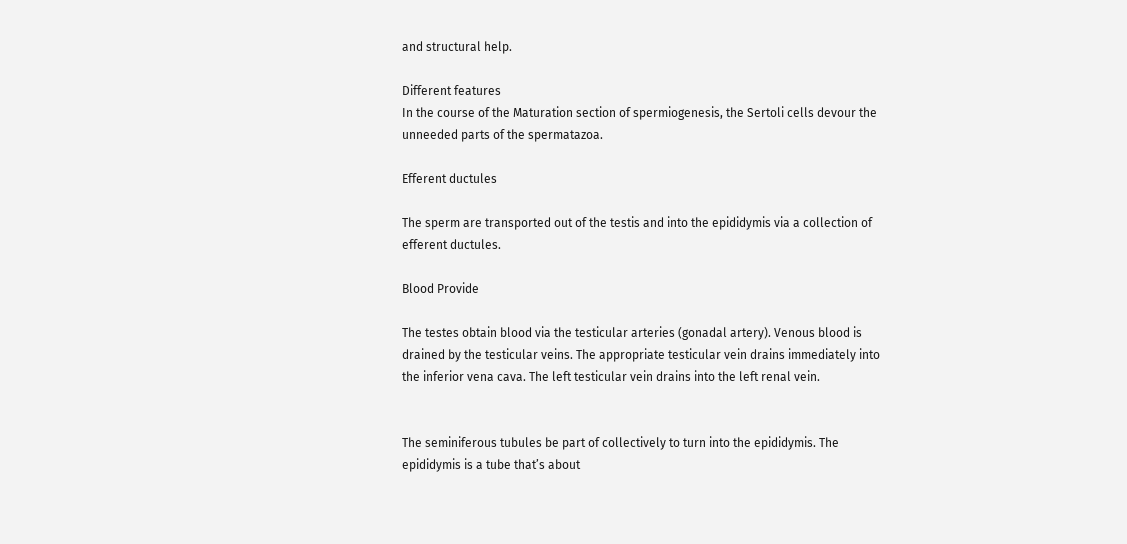and structural help.

Different features
In the course of the Maturation section of spermiogenesis, the Sertoli cells devour the unneeded parts of the spermatazoa.

Efferent ductules

The sperm are transported out of the testis and into the epididymis via a collection of efferent ductules.

Blood Provide

The testes obtain blood via the testicular arteries (gonadal artery). Venous blood is drained by the testicular veins. The appropriate testicular vein drains immediately into the inferior vena cava. The left testicular vein drains into the left renal vein.


The seminiferous tubules be part of collectively to turn into the epididymis. The epididymis is a tube that’s about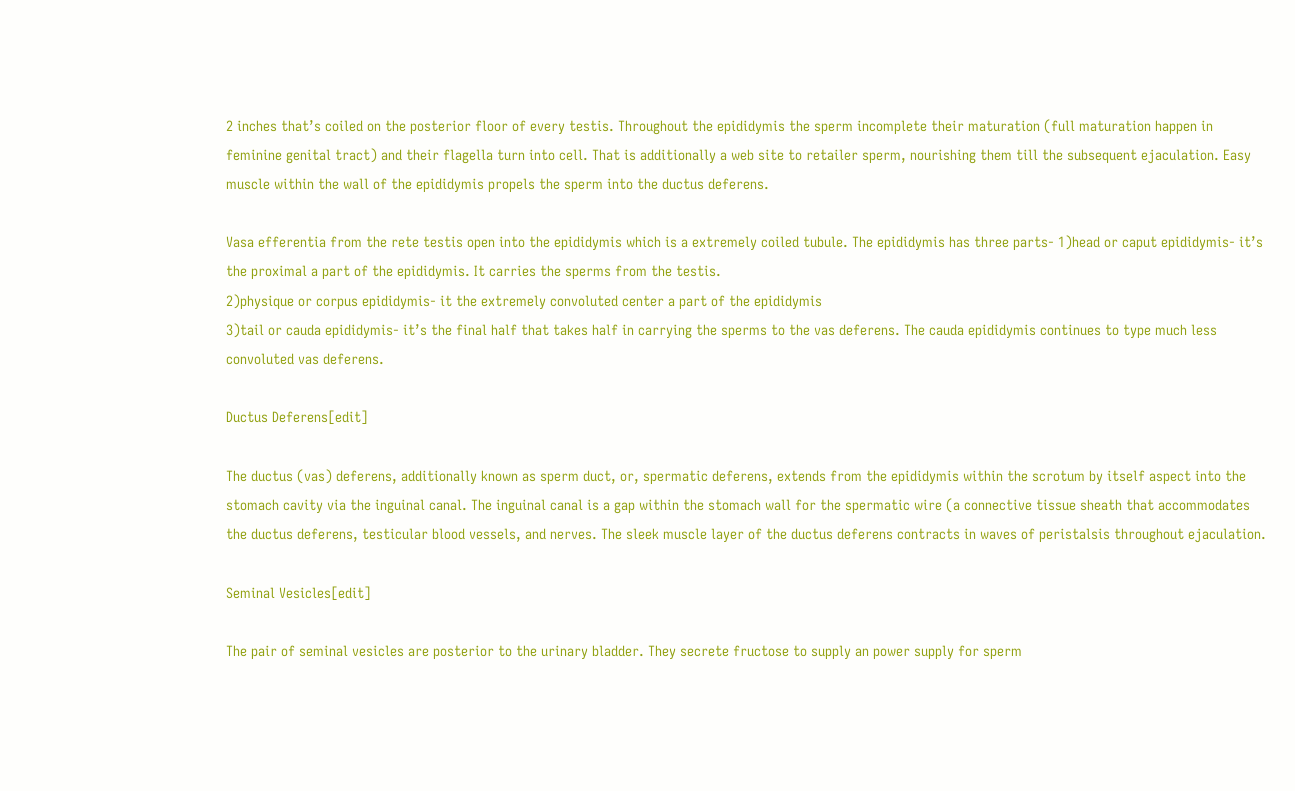2 inches that’s coiled on the posterior floor of every testis. Throughout the epididymis the sperm incomplete their maturation (full maturation happen in feminine genital tract) and their flagella turn into cell. That is additionally a web site to retailer sperm, nourishing them till the subsequent ejaculation. Easy muscle within the wall of the epididymis propels the sperm into the ductus deferens.

Vasa efferentia from the rete testis open into the epididymis which is a extremely coiled tubule. The epididymis has three parts- 1)head or caput epididymis- it’s the proximal a part of the epididymis. It carries the sperms from the testis.
2)physique or corpus epididymis- it the extremely convoluted center a part of the epididymis
3)tail or cauda epididymis- it’s the final half that takes half in carrying the sperms to the vas deferens. The cauda epididymis continues to type much less convoluted vas deferens.

Ductus Deferens[edit]

The ductus (vas) deferens, additionally known as sperm duct, or, spermatic deferens, extends from the epididymis within the scrotum by itself aspect into the stomach cavity via the inguinal canal. The inguinal canal is a gap within the stomach wall for the spermatic wire (a connective tissue sheath that accommodates the ductus deferens, testicular blood vessels, and nerves. The sleek muscle layer of the ductus deferens contracts in waves of peristalsis throughout ejaculation.

Seminal Vesicles[edit]

The pair of seminal vesicles are posterior to the urinary bladder. They secrete fructose to supply an power supply for sperm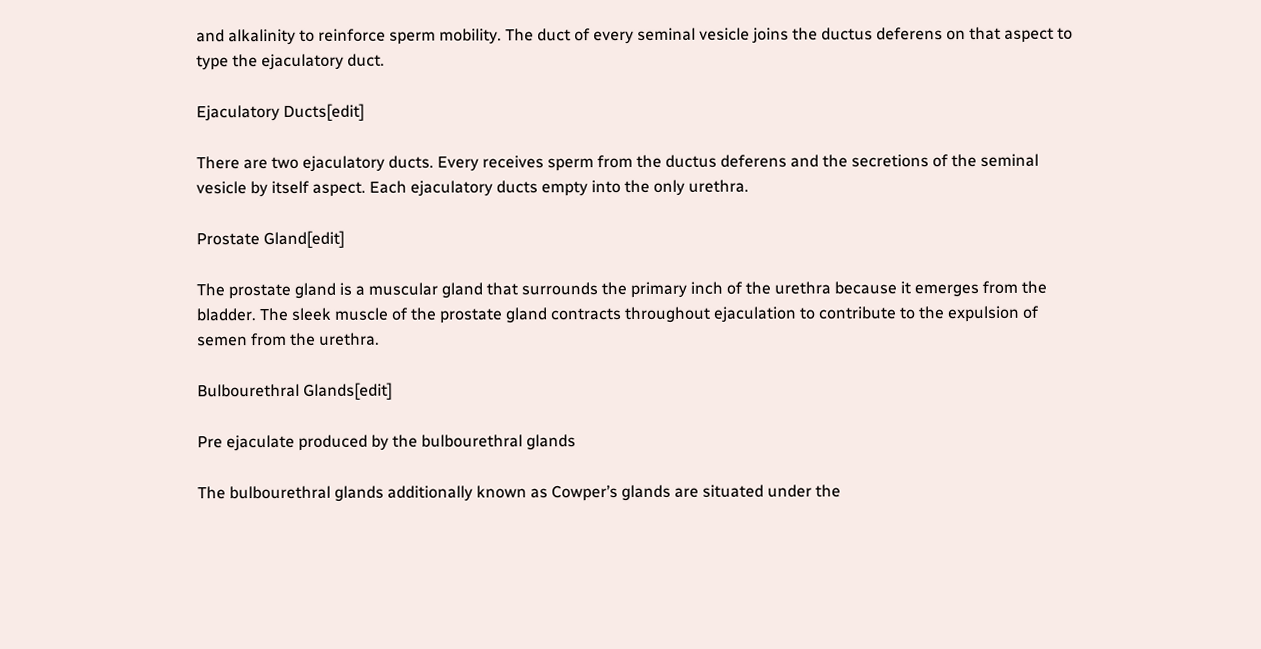and alkalinity to reinforce sperm mobility. The duct of every seminal vesicle joins the ductus deferens on that aspect to type the ejaculatory duct.

Ejaculatory Ducts[edit]

There are two ejaculatory ducts. Every receives sperm from the ductus deferens and the secretions of the seminal vesicle by itself aspect. Each ejaculatory ducts empty into the only urethra.

Prostate Gland[edit]

The prostate gland is a muscular gland that surrounds the primary inch of the urethra because it emerges from the bladder. The sleek muscle of the prostate gland contracts throughout ejaculation to contribute to the expulsion of semen from the urethra.

Bulbourethral Glands[edit]

Pre ejaculate produced by the bulbourethral glands

The bulbourethral glands additionally known as Cowper’s glands are situated under the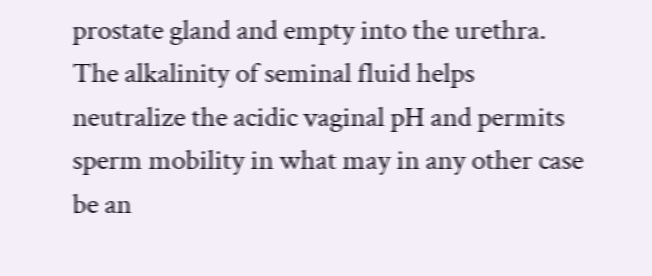prostate gland and empty into the urethra. The alkalinity of seminal fluid helps neutralize the acidic vaginal pH and permits sperm mobility in what may in any other case be an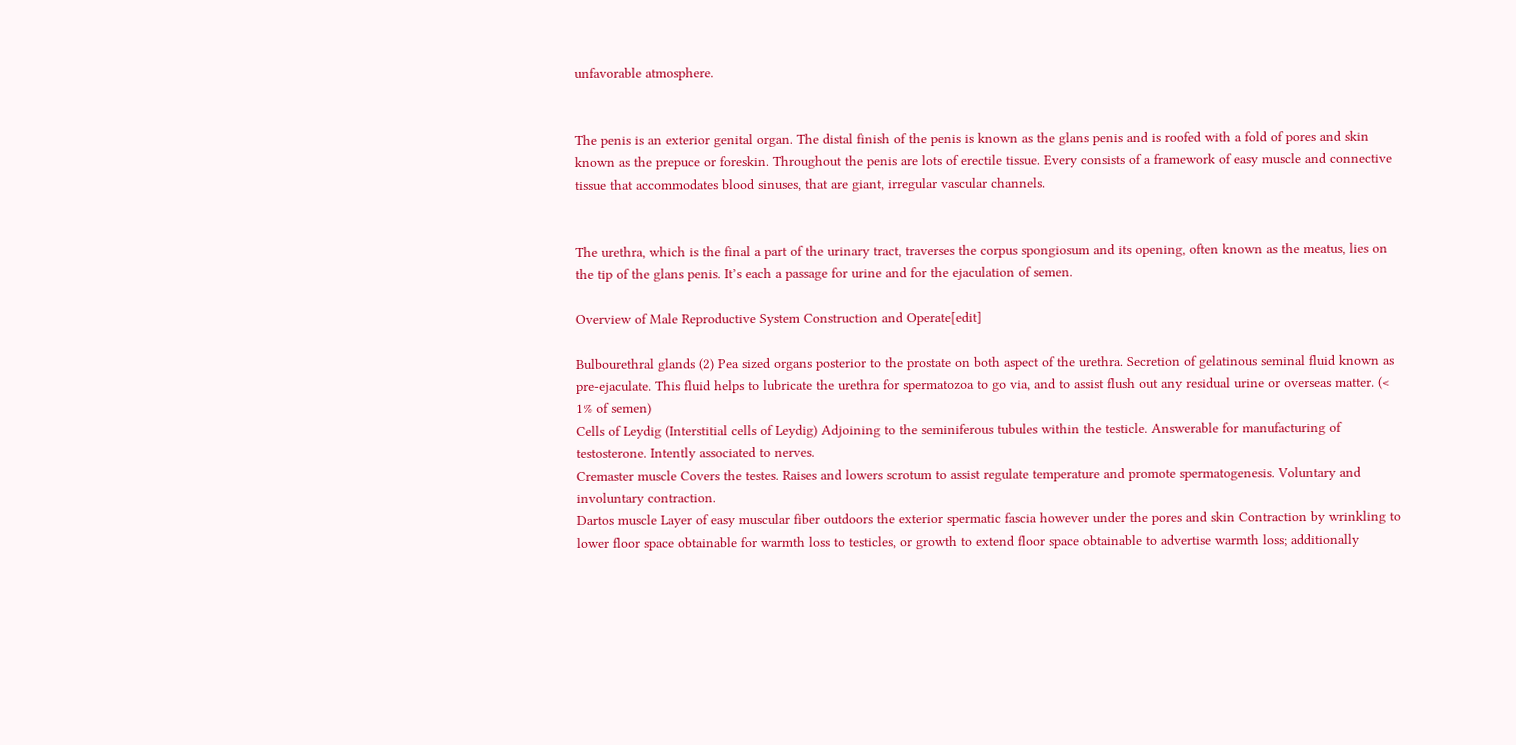unfavorable atmosphere.


The penis is an exterior genital organ. The distal finish of the penis is known as the glans penis and is roofed with a fold of pores and skin known as the prepuce or foreskin. Throughout the penis are lots of erectile tissue. Every consists of a framework of easy muscle and connective tissue that accommodates blood sinuses, that are giant, irregular vascular channels.


The urethra, which is the final a part of the urinary tract, traverses the corpus spongiosum and its opening, often known as the meatus, lies on the tip of the glans penis. It’s each a passage for urine and for the ejaculation of semen.

Overview of Male Reproductive System Construction and Operate[edit]

Bulbourethral glands (2) Pea sized organs posterior to the prostate on both aspect of the urethra. Secretion of gelatinous seminal fluid known as pre-ejaculate. This fluid helps to lubricate the urethra for spermatozoa to go via, and to assist flush out any residual urine or overseas matter. (< 1% of semen)
Cells of Leydig (Interstitial cells of Leydig) Adjoining to the seminiferous tubules within the testicle. Answerable for manufacturing of testosterone. Intently associated to nerves.
Cremaster muscle Covers the testes. Raises and lowers scrotum to assist regulate temperature and promote spermatogenesis. Voluntary and involuntary contraction.
Dartos muscle Layer of easy muscular fiber outdoors the exterior spermatic fascia however under the pores and skin Contraction by wrinkling to lower floor space obtainable for warmth loss to testicles, or growth to extend floor space obtainable to advertise warmth loss; additionally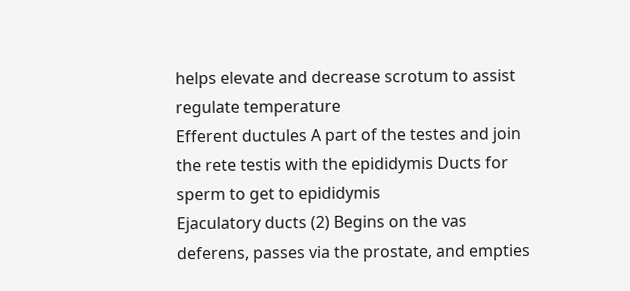helps elevate and decrease scrotum to assist regulate temperature
Efferent ductules A part of the testes and join the rete testis with the epididymis Ducts for sperm to get to epididymis
Ejaculatory ducts (2) Begins on the vas deferens, passes via the prostate, and empties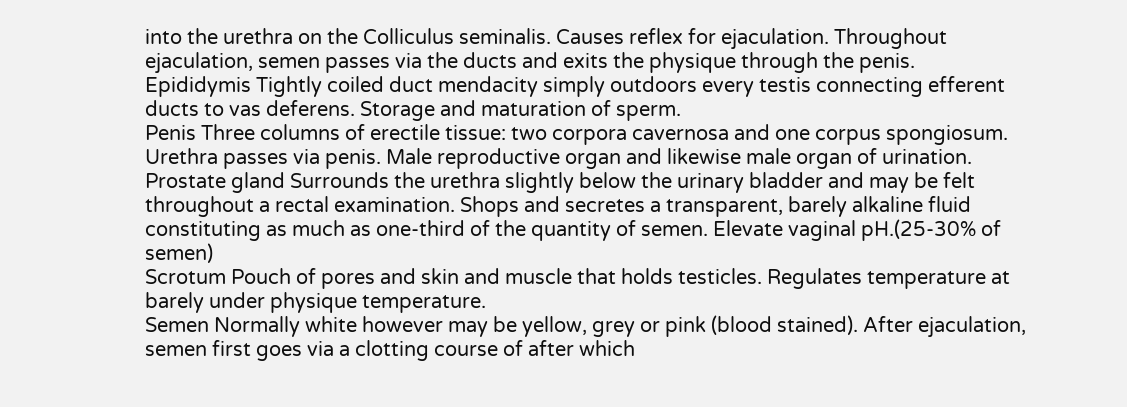into the urethra on the Colliculus seminalis. Causes reflex for ejaculation. Throughout ejaculation, semen passes via the ducts and exits the physique through the penis.
Epididymis Tightly coiled duct mendacity simply outdoors every testis connecting efferent ducts to vas deferens. Storage and maturation of sperm.
Penis Three columns of erectile tissue: two corpora cavernosa and one corpus spongiosum. Urethra passes via penis. Male reproductive organ and likewise male organ of urination.
Prostate gland Surrounds the urethra slightly below the urinary bladder and may be felt throughout a rectal examination. Shops and secretes a transparent, barely alkaline fluid constituting as much as one-third of the quantity of semen. Elevate vaginal pH.(25-30% of semen)
Scrotum Pouch of pores and skin and muscle that holds testicles. Regulates temperature at barely under physique temperature.
Semen Normally white however may be yellow, grey or pink (blood stained). After ejaculation, semen first goes via a clotting course of after which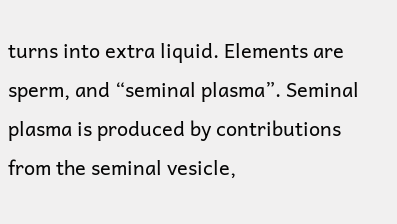turns into extra liquid. Elements are sperm, and “seminal plasma”. Seminal plasma is produced by contributions from the seminal vesicle,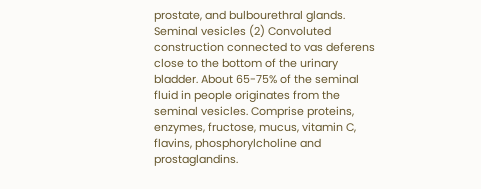prostate, and bulbourethral glands.
Seminal vesicles (2) Convoluted construction connected to vas deferens close to the bottom of the urinary bladder. About 65-75% of the seminal fluid in people originates from the seminal vesicles. Comprise proteins, enzymes, fructose, mucus, vitamin C, flavins, phosphorylcholine and prostaglandins.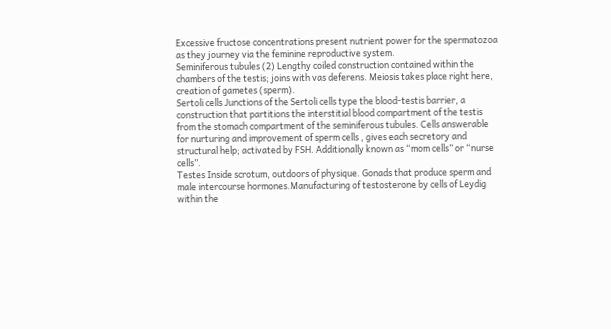Excessive fructose concentrations present nutrient power for the spermatozoa as they journey via the feminine reproductive system.
Seminiferous tubules (2) Lengthy coiled construction contained within the chambers of the testis; joins with vas deferens. Meiosis takes place right here, creation of gametes (sperm).
Sertoli cells Junctions of the Sertoli cells type the blood-testis barrier, a construction that partitions the interstitial blood compartment of the testis from the stomach compartment of the seminiferous tubules. Cells answerable for nurturing and improvement of sperm cells , gives each secretory and structural help; activated by FSH. Additionally known as “mom cells” or “nurse cells”.
Testes Inside scrotum, outdoors of physique. Gonads that produce sperm and male intercourse hormones.Manufacturing of testosterone by cells of Leydig within the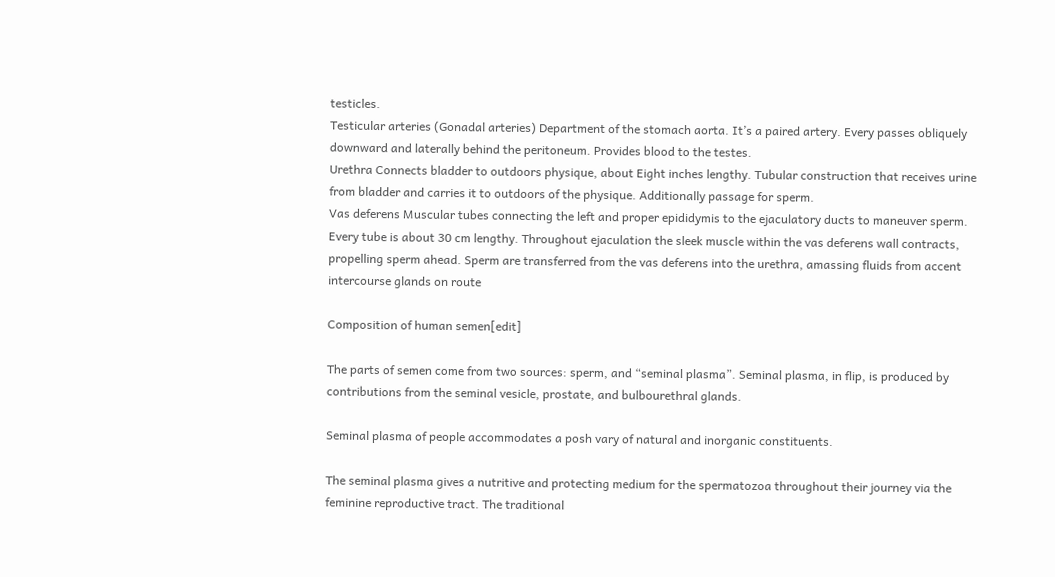testicles.
Testicular arteries (Gonadal arteries) Department of the stomach aorta. It’s a paired artery. Every passes obliquely downward and laterally behind the peritoneum. Provides blood to the testes.
Urethra Connects bladder to outdoors physique, about Eight inches lengthy. Tubular construction that receives urine from bladder and carries it to outdoors of the physique. Additionally passage for sperm.
Vas deferens Muscular tubes connecting the left and proper epididymis to the ejaculatory ducts to maneuver sperm. Every tube is about 30 cm lengthy. Throughout ejaculation the sleek muscle within the vas deferens wall contracts, propelling sperm ahead. Sperm are transferred from the vas deferens into the urethra, amassing fluids from accent intercourse glands on route

Composition of human semen[edit]

The parts of semen come from two sources: sperm, and “seminal plasma”. Seminal plasma, in flip, is produced by contributions from the seminal vesicle, prostate, and bulbourethral glands.

Seminal plasma of people accommodates a posh vary of natural and inorganic constituents.

The seminal plasma gives a nutritive and protecting medium for the spermatozoa throughout their journey via the feminine reproductive tract. The traditional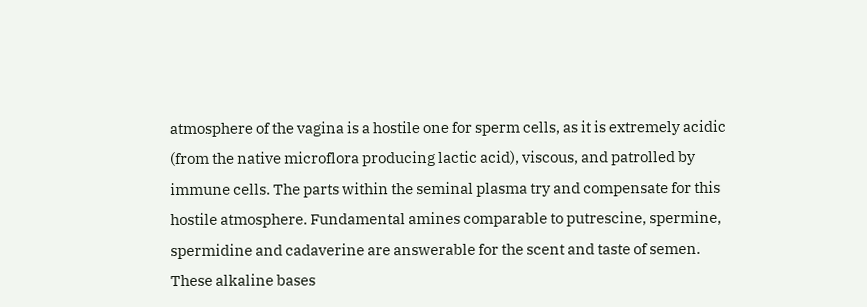atmosphere of the vagina is a hostile one for sperm cells, as it is extremely acidic (from the native microflora producing lactic acid), viscous, and patrolled by immune cells. The parts within the seminal plasma try and compensate for this hostile atmosphere. Fundamental amines comparable to putrescine, spermine, spermidine and cadaverine are answerable for the scent and taste of semen. These alkaline bases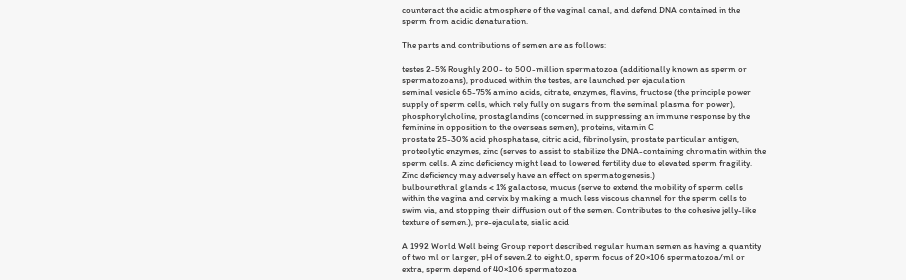counteract the acidic atmosphere of the vaginal canal, and defend DNA contained in the sperm from acidic denaturation.

The parts and contributions of semen are as follows:

testes 2-5% Roughly 200- to 500-million spermatozoa (additionally known as sperm or spermatozoans), produced within the testes, are launched per ejaculation
seminal vesicle 65-75% amino acids, citrate, enzymes, flavins, fructose (the principle power supply of sperm cells, which rely fully on sugars from the seminal plasma for power), phosphorylcholine, prostaglandins (concerned in suppressing an immune response by the feminine in opposition to the overseas semen), proteins, vitamin C
prostate 25-30% acid phosphatase, citric acid, fibrinolysin, prostate particular antigen, proteolytic enzymes, zinc (serves to assist to stabilize the DNA-containing chromatin within the sperm cells. A zinc deficiency might lead to lowered fertility due to elevated sperm fragility. Zinc deficiency may adversely have an effect on spermatogenesis.)
bulbourethral glands < 1% galactose, mucus (serve to extend the mobility of sperm cells within the vagina and cervix by making a much less viscous channel for the sperm cells to swim via, and stopping their diffusion out of the semen. Contributes to the cohesive jelly-like texture of semen.), pre-ejaculate, sialic acid

A 1992 World Well being Group report described regular human semen as having a quantity of two ml or larger, pH of seven.2 to eight.0, sperm focus of 20×106 spermatozoa/ml or extra, sperm depend of 40×106 spermatozoa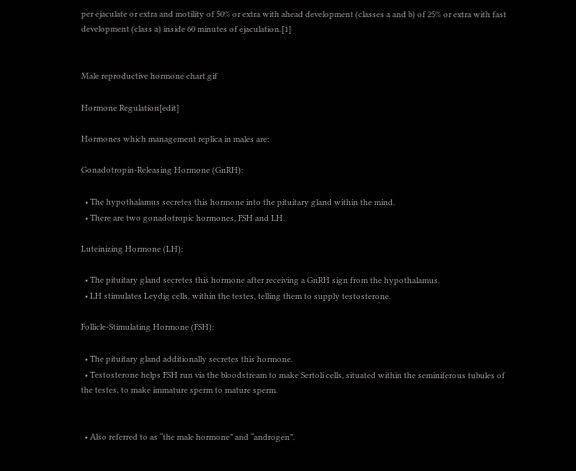per ejaculate or extra and motility of 50% or extra with ahead development (classes a and b) of 25% or extra with fast development (class a) inside 60 minutes of ejaculation.[1]


Male reproductive hormone chart.gif

Hormone Regulation[edit]

Hormones which management replica in males are:

Gonadotropin-Releasing Hormone (GnRH):

  • The hypothalamus secretes this hormone into the pituitary gland within the mind.
  • There are two gonadotropic hormones, FSH and LH.

Luteinizing Hormone (LH):

  • The pituitary gland secretes this hormone after receiving a GnRH sign from the hypothalamus.
  • LH stimulates Leydig cells, within the testes, telling them to supply testosterone.

Follicle-Stimulating Hormone (FSH):

  • The pituitary gland additionally secretes this hormone.
  • Testosterone helps FSH run via the bloodstream to make Sertoli cells, situated within the seminiferous tubules of the testes, to make immature sperm to mature sperm.


  • Also referred to as “the male hormone” and “androgen”.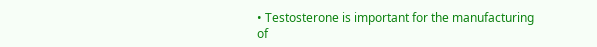• Testosterone is important for the manufacturing of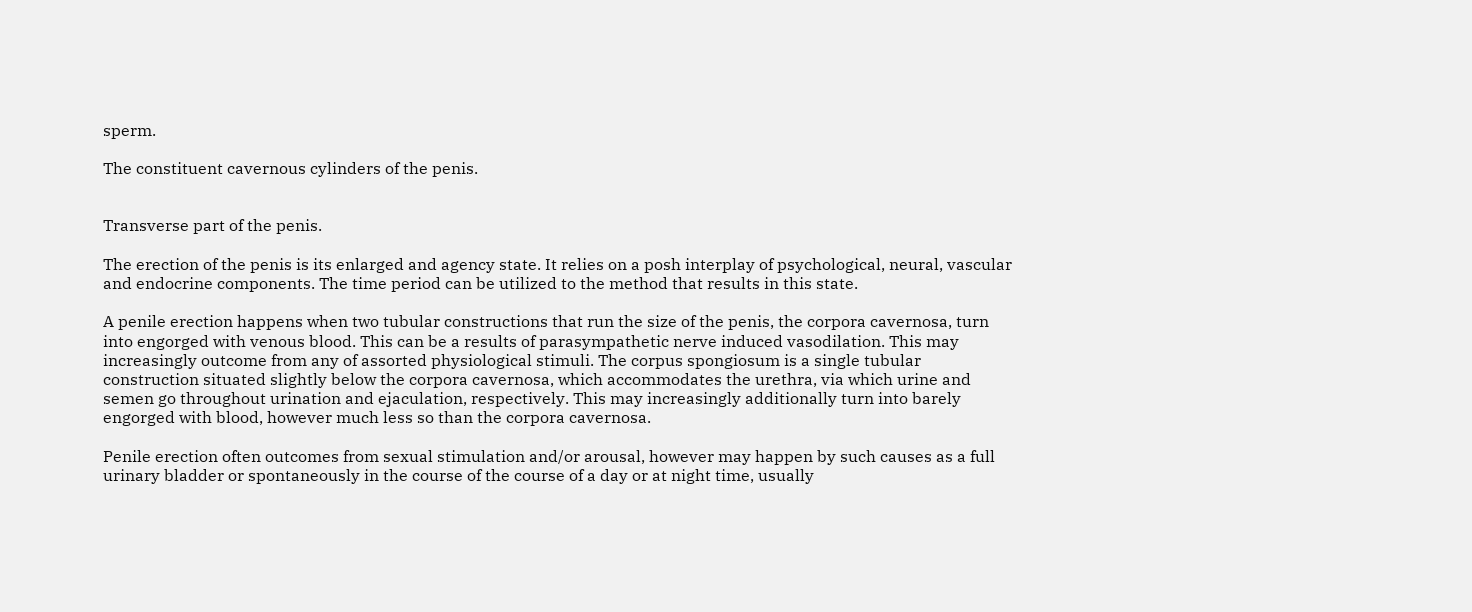sperm.

The constituent cavernous cylinders of the penis.


Transverse part of the penis.

The erection of the penis is its enlarged and agency state. It relies on a posh interplay of psychological, neural, vascular and endocrine components. The time period can be utilized to the method that results in this state.

A penile erection happens when two tubular constructions that run the size of the penis, the corpora cavernosa, turn into engorged with venous blood. This can be a results of parasympathetic nerve induced vasodilation. This may increasingly outcome from any of assorted physiological stimuli. The corpus spongiosum is a single tubular construction situated slightly below the corpora cavernosa, which accommodates the urethra, via which urine and semen go throughout urination and ejaculation, respectively. This may increasingly additionally turn into barely engorged with blood, however much less so than the corpora cavernosa.

Penile erection often outcomes from sexual stimulation and/or arousal, however may happen by such causes as a full urinary bladder or spontaneously in the course of the course of a day or at night time, usually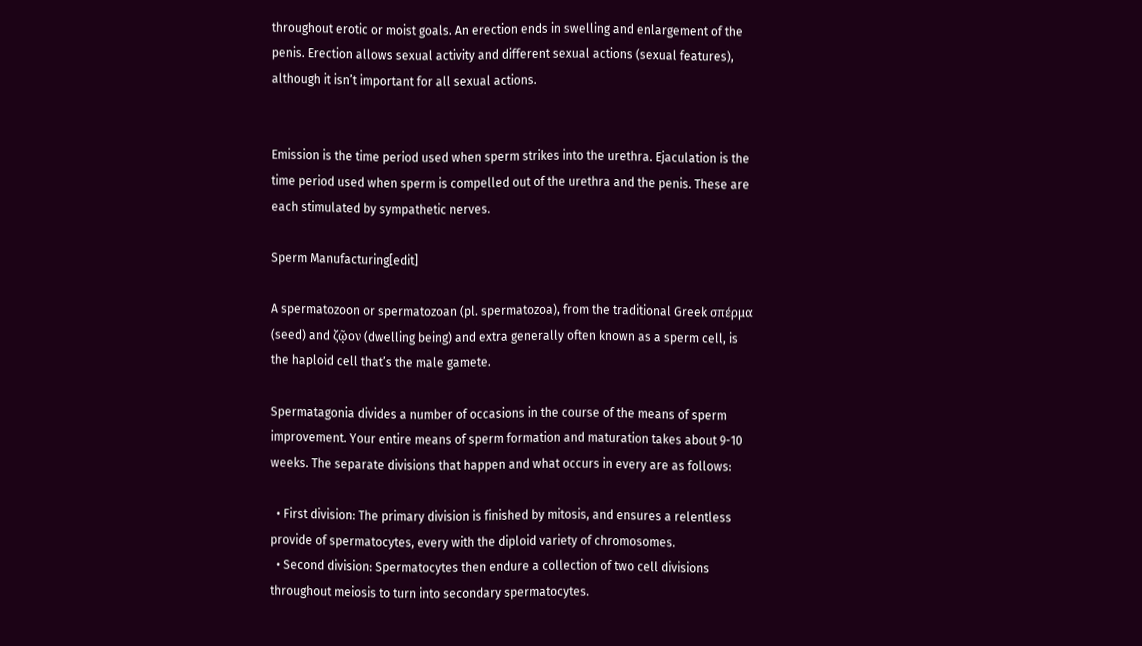throughout erotic or moist goals. An erection ends in swelling and enlargement of the penis. Erection allows sexual activity and different sexual actions (sexual features), although it isn’t important for all sexual actions.


Emission is the time period used when sperm strikes into the urethra. Ejaculation is the time period used when sperm is compelled out of the urethra and the penis. These are each stimulated by sympathetic nerves.

Sperm Manufacturing[edit]

A spermatozoon or spermatozoan (pl. spermatozoa), from the traditional Greek σπέρμα (seed) and ζῷον (dwelling being) and extra generally often known as a sperm cell, is the haploid cell that’s the male gamete.

Spermatagonia divides a number of occasions in the course of the means of sperm improvement. Your entire means of sperm formation and maturation takes about 9-10 weeks. The separate divisions that happen and what occurs in every are as follows:

  • First division: The primary division is finished by mitosis, and ensures a relentless provide of spermatocytes, every with the diploid variety of chromosomes.
  • Second division: Spermatocytes then endure a collection of two cell divisions throughout meiosis to turn into secondary spermatocytes.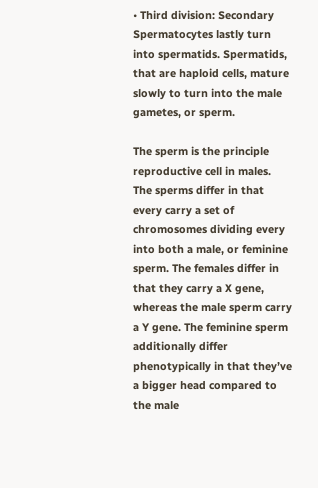• Third division: Secondary Spermatocytes lastly turn into spermatids. Spermatids, that are haploid cells, mature slowly to turn into the male gametes, or sperm.

The sperm is the principle reproductive cell in males. The sperms differ in that every carry a set of chromosomes dividing every into both a male, or feminine sperm. The females differ in that they carry a X gene, whereas the male sperm carry a Y gene. The feminine sperm additionally differ phenotypically in that they’ve a bigger head compared to the male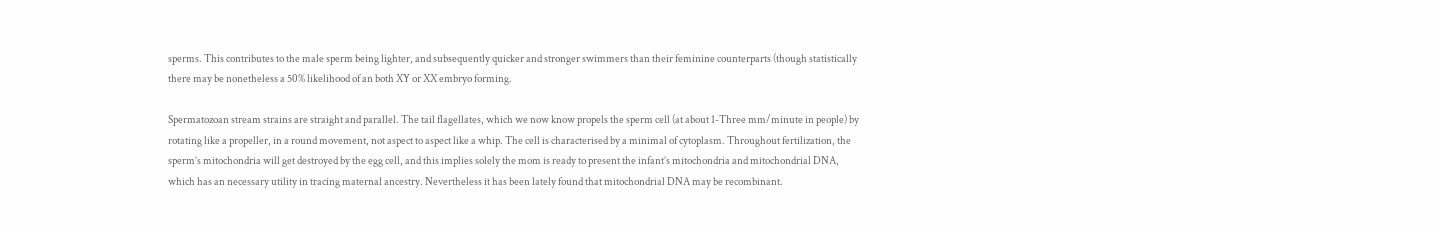sperms. This contributes to the male sperm being lighter, and subsequently quicker and stronger swimmers than their feminine counterparts (though statistically there may be nonetheless a 50% likelihood of an both XY or XX embryo forming.

Spermatozoan stream strains are straight and parallel. The tail flagellates, which we now know propels the sperm cell (at about 1-Three mm/minute in people) by rotating like a propeller, in a round movement, not aspect to aspect like a whip. The cell is characterised by a minimal of cytoplasm. Throughout fertilization, the sperm’s mitochondria will get destroyed by the egg cell, and this implies solely the mom is ready to present the infant’s mitochondria and mitochondrial DNA, which has an necessary utility in tracing maternal ancestry. Nevertheless it has been lately found that mitochondrial DNA may be recombinant.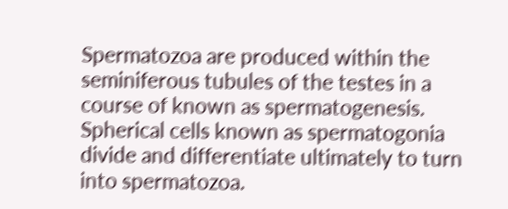Spermatozoa are produced within the seminiferous tubules of the testes in a course of known as spermatogenesis. Spherical cells known as spermatogonia divide and differentiate ultimately to turn into spermatozoa.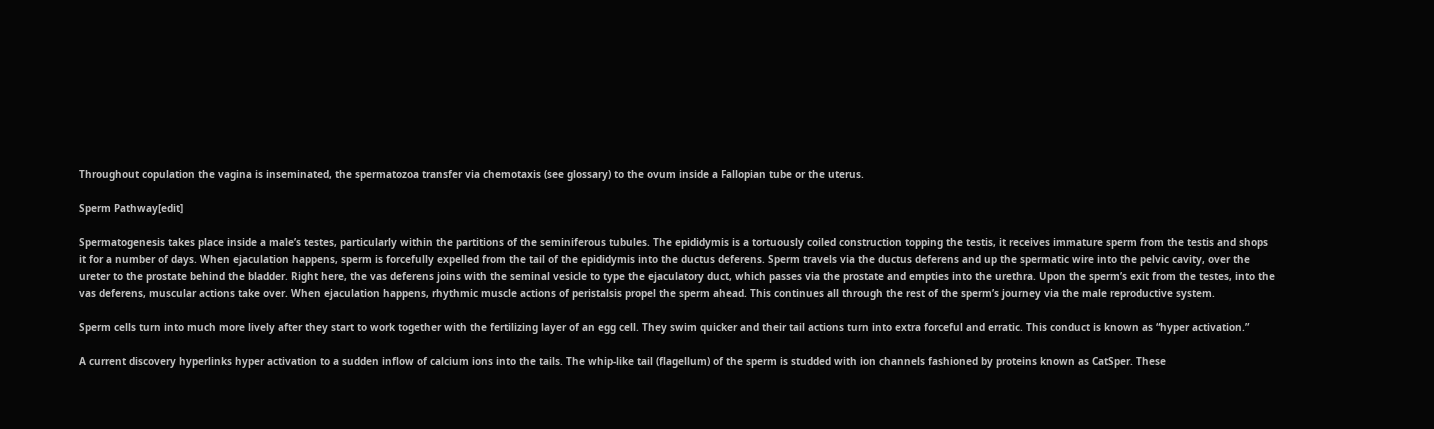Throughout copulation the vagina is inseminated, the spermatozoa transfer via chemotaxis (see glossary) to the ovum inside a Fallopian tube or the uterus.

Sperm Pathway[edit]

Spermatogenesis takes place inside a male’s testes, particularly within the partitions of the seminiferous tubules. The epididymis is a tortuously coiled construction topping the testis, it receives immature sperm from the testis and shops it for a number of days. When ejaculation happens, sperm is forcefully expelled from the tail of the epididymis into the ductus deferens. Sperm travels via the ductus deferens and up the spermatic wire into the pelvic cavity, over the ureter to the prostate behind the bladder. Right here, the vas deferens joins with the seminal vesicle to type the ejaculatory duct, which passes via the prostate and empties into the urethra. Upon the sperm’s exit from the testes, into the vas deferens, muscular actions take over. When ejaculation happens, rhythmic muscle actions of peristalsis propel the sperm ahead. This continues all through the rest of the sperm’s journey via the male reproductive system.

Sperm cells turn into much more lively after they start to work together with the fertilizing layer of an egg cell. They swim quicker and their tail actions turn into extra forceful and erratic. This conduct is known as “hyper activation.”

A current discovery hyperlinks hyper activation to a sudden inflow of calcium ions into the tails. The whip-like tail (flagellum) of the sperm is studded with ion channels fashioned by proteins known as CatSper. These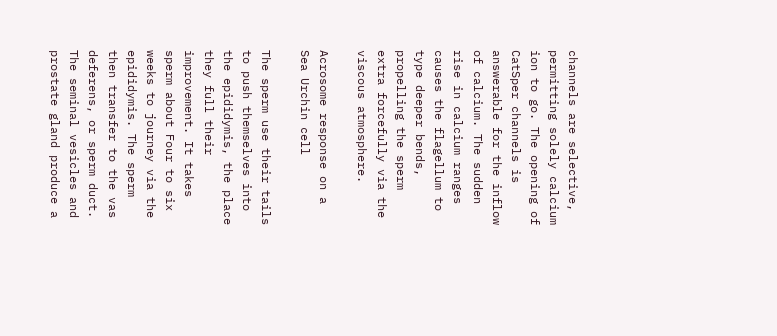channels are selective, permitting solely calcium ion to go. The opening of CatSper channels is answerable for the inflow of calcium. The sudden rise in calcium ranges causes the flagellum to type deeper bends, propelling the sperm extra forcefully via the viscous atmosphere.

Acrosome response on a Sea Urchin cell

The sperm use their tails to push themselves into the epididymis, the place they full their improvement. It takes sperm about Four to six weeks to journey via the epididymis. The sperm then transfer to the vas deferens, or sperm duct. The seminal vesicles and prostate gland produce a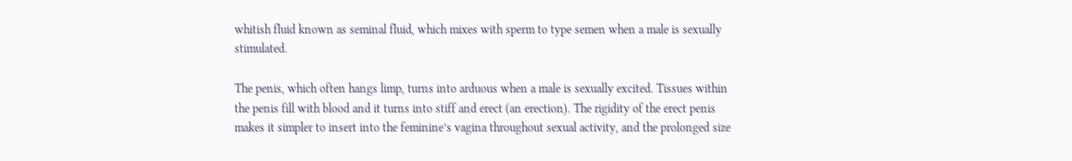whitish fluid known as seminal fluid, which mixes with sperm to type semen when a male is sexually stimulated.

The penis, which often hangs limp, turns into arduous when a male is sexually excited. Tissues within the penis fill with blood and it turns into stiff and erect (an erection). The rigidity of the erect penis makes it simpler to insert into the feminine’s vagina throughout sexual activity, and the prolonged size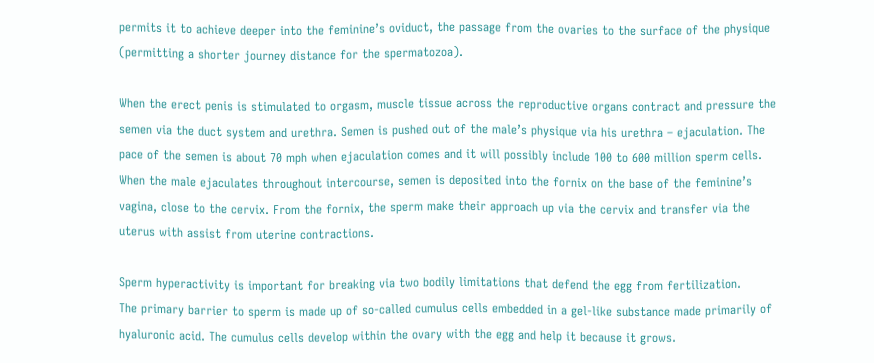permits it to achieve deeper into the feminine’s oviduct, the passage from the ovaries to the surface of the physique (permitting a shorter journey distance for the spermatozoa).

When the erect penis is stimulated to orgasm, muscle tissue across the reproductive organs contract and pressure the semen via the duct system and urethra. Semen is pushed out of the male’s physique via his urethra – ejaculation. The pace of the semen is about 70 mph when ejaculation comes and it will possibly include 100 to 600 million sperm cells. When the male ejaculates throughout intercourse, semen is deposited into the fornix on the base of the feminine’s vagina, close to the cervix. From the fornix, the sperm make their approach up via the cervix and transfer via the uterus with assist from uterine contractions.

Sperm hyperactivity is important for breaking via two bodily limitations that defend the egg from fertilization.
The primary barrier to sperm is made up of so-called cumulus cells embedded in a gel-like substance made primarily of hyaluronic acid. The cumulus cells develop within the ovary with the egg and help it because it grows.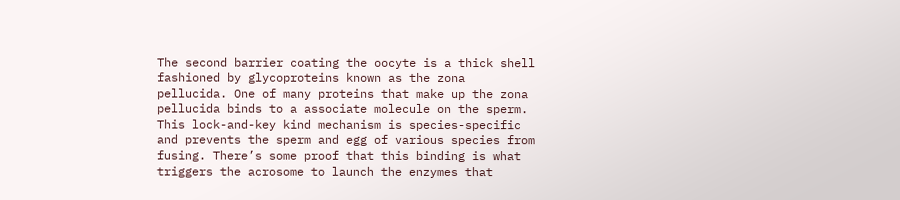The second barrier coating the oocyte is a thick shell fashioned by glycoproteins known as the zona pellucida. One of many proteins that make up the zona pellucida binds to a associate molecule on the sperm. This lock-and-key kind mechanism is species-specific and prevents the sperm and egg of various species from fusing. There’s some proof that this binding is what triggers the acrosome to launch the enzymes that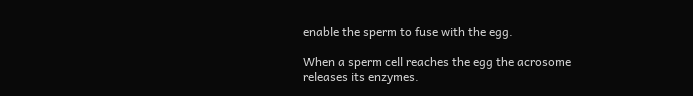enable the sperm to fuse with the egg.

When a sperm cell reaches the egg the acrosome releases its enzymes.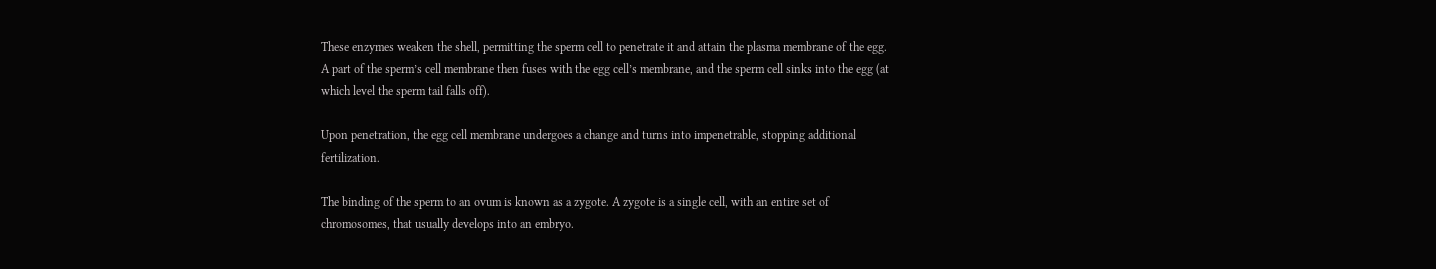These enzymes weaken the shell, permitting the sperm cell to penetrate it and attain the plasma membrane of the egg. A part of the sperm’s cell membrane then fuses with the egg cell’s membrane, and the sperm cell sinks into the egg (at which level the sperm tail falls off).

Upon penetration, the egg cell membrane undergoes a change and turns into impenetrable, stopping additional fertilization.

The binding of the sperm to an ovum is known as a zygote. A zygote is a single cell, with an entire set of chromosomes, that usually develops into an embryo.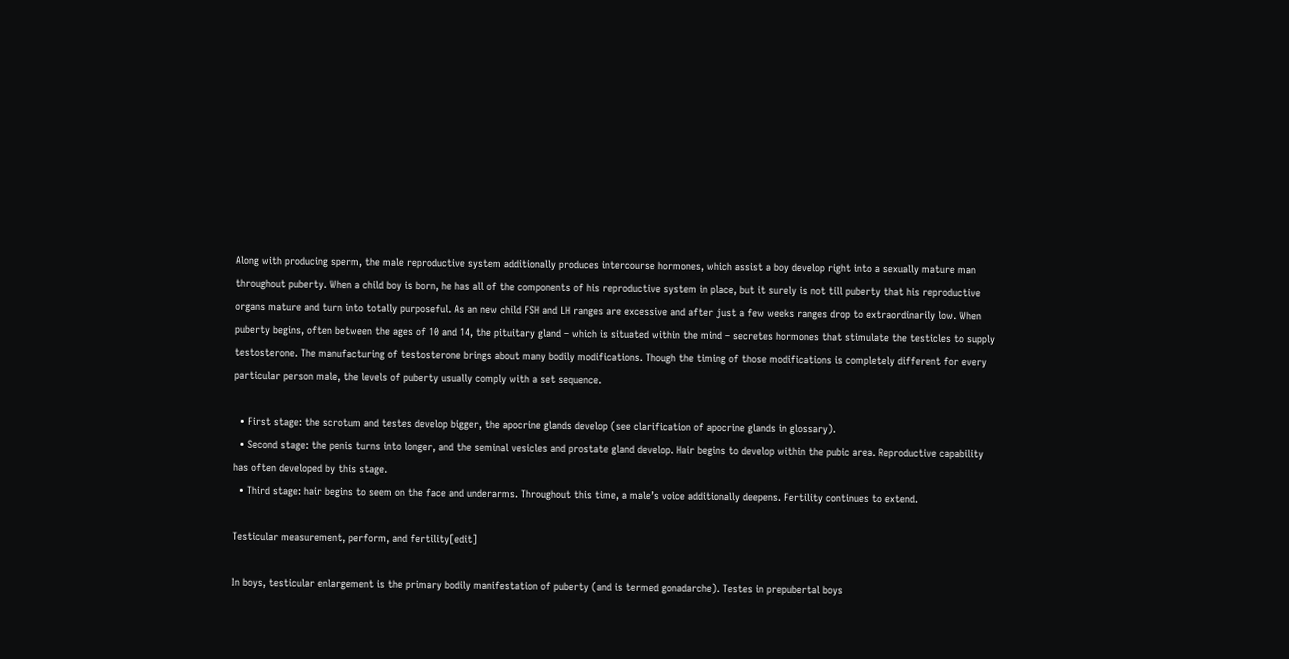Along with producing sperm, the male reproductive system additionally produces intercourse hormones, which assist a boy develop right into a sexually mature man throughout puberty. When a child boy is born, he has all of the components of his reproductive system in place, but it surely is not till puberty that his reproductive organs mature and turn into totally purposeful. As an new child FSH and LH ranges are excessive and after just a few weeks ranges drop to extraordinarily low. When puberty begins, often between the ages of 10 and 14, the pituitary gland – which is situated within the mind – secretes hormones that stimulate the testicles to supply testosterone. The manufacturing of testosterone brings about many bodily modifications. Though the timing of those modifications is completely different for every particular person male, the levels of puberty usually comply with a set sequence.

  • First stage: the scrotum and testes develop bigger, the apocrine glands develop (see clarification of apocrine glands in glossary).
  • Second stage: the penis turns into longer, and the seminal vesicles and prostate gland develop. Hair begins to develop within the pubic area. Reproductive capability has often developed by this stage.
  • Third stage: hair begins to seem on the face and underarms. Throughout this time, a male’s voice additionally deepens. Fertility continues to extend.

Testicular measurement, perform, and fertility[edit]

In boys, testicular enlargement is the primary bodily manifestation of puberty (and is termed gonadarche). Testes in prepubertal boys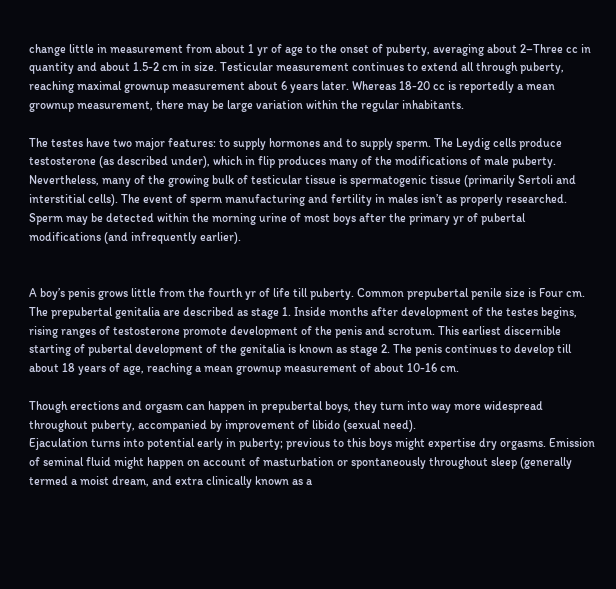change little in measurement from about 1 yr of age to the onset of puberty, averaging about 2–Three cc in quantity and about 1.5-2 cm in size. Testicular measurement continues to extend all through puberty, reaching maximal grownup measurement about 6 years later. Whereas 18-20 cc is reportedly a mean grownup measurement, there may be large variation within the regular inhabitants.

The testes have two major features: to supply hormones and to supply sperm. The Leydig cells produce testosterone (as described under), which in flip produces many of the modifications of male puberty. Nevertheless, many of the growing bulk of testicular tissue is spermatogenic tissue (primarily Sertoli and interstitial cells). The event of sperm manufacturing and fertility in males isn’t as properly researched. Sperm may be detected within the morning urine of most boys after the primary yr of pubertal modifications (and infrequently earlier).


A boy’s penis grows little from the fourth yr of life till puberty. Common prepubertal penile size is Four cm. The prepubertal genitalia are described as stage 1. Inside months after development of the testes begins, rising ranges of testosterone promote development of the penis and scrotum. This earliest discernible starting of pubertal development of the genitalia is known as stage 2. The penis continues to develop till about 18 years of age, reaching a mean grownup measurement of about 10-16 cm.

Though erections and orgasm can happen in prepubertal boys, they turn into way more widespread throughout puberty, accompanied by improvement of libido (sexual need).
Ejaculation turns into potential early in puberty; previous to this boys might expertise dry orgasms. Emission of seminal fluid might happen on account of masturbation or spontaneously throughout sleep (generally termed a moist dream, and extra clinically known as a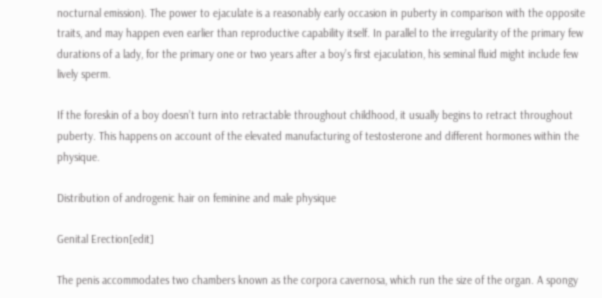nocturnal emission). The power to ejaculate is a reasonably early occasion in puberty in comparison with the opposite traits, and may happen even earlier than reproductive capability itself. In parallel to the irregularity of the primary few durations of a lady, for the primary one or two years after a boy’s first ejaculation, his seminal fluid might include few lively sperm.

If the foreskin of a boy doesn’t turn into retractable throughout childhood, it usually begins to retract throughout puberty. This happens on account of the elevated manufacturing of testosterone and different hormones within the physique.

Distribution of androgenic hair on feminine and male physique

Genital Erection[edit]

The penis accommodates two chambers known as the corpora cavernosa, which run the size of the organ. A spongy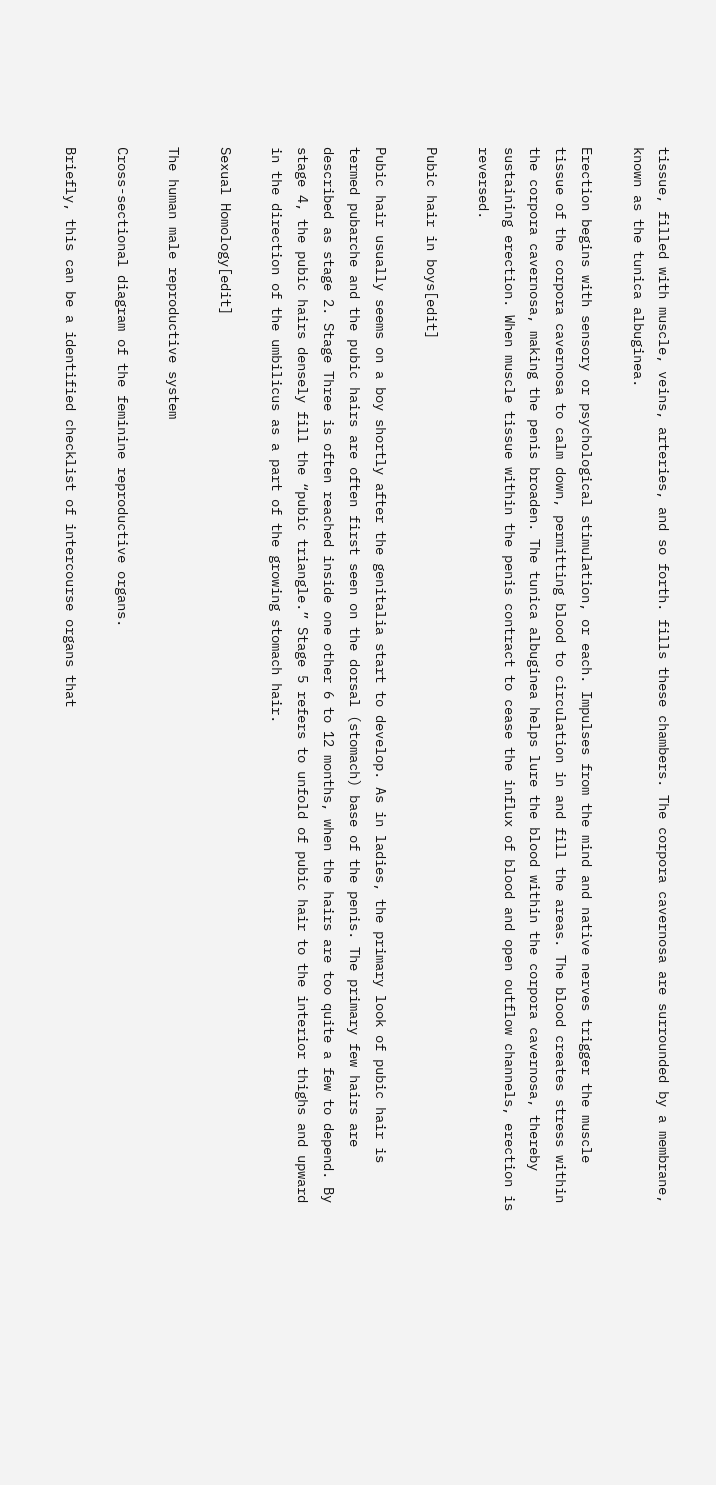tissue, filled with muscle, veins, arteries, and so forth. fills these chambers. The corpora cavernosa are surrounded by a membrane, known as the tunica albuginea.

Erection begins with sensory or psychological stimulation, or each. Impulses from the mind and native nerves trigger the muscle tissue of the corpora cavernosa to calm down, permitting blood to circulation in and fill the areas. The blood creates stress within the corpora cavernosa, making the penis broaden. The tunica albuginea helps lure the blood within the corpora cavernosa, thereby sustaining erection. When muscle tissue within the penis contract to cease the influx of blood and open outflow channels, erection is reversed.

Pubic hair in boys[edit]

Pubic hair usually seems on a boy shortly after the genitalia start to develop. As in ladies, the primary look of pubic hair is termed pubarche and the pubic hairs are often first seen on the dorsal (stomach) base of the penis. The primary few hairs are described as stage 2. Stage Three is often reached inside one other 6 to 12 months, when the hairs are too quite a few to depend. By stage 4, the pubic hairs densely fill the “pubic triangle.” Stage 5 refers to unfold of pubic hair to the interior thighs and upward in the direction of the umbilicus as a part of the growing stomach hair.

Sexual Homology[edit]

The human male reproductive system

Cross-sectional diagram of the feminine reproductive organs.

Briefly, this can be a identified checklist of intercourse organs that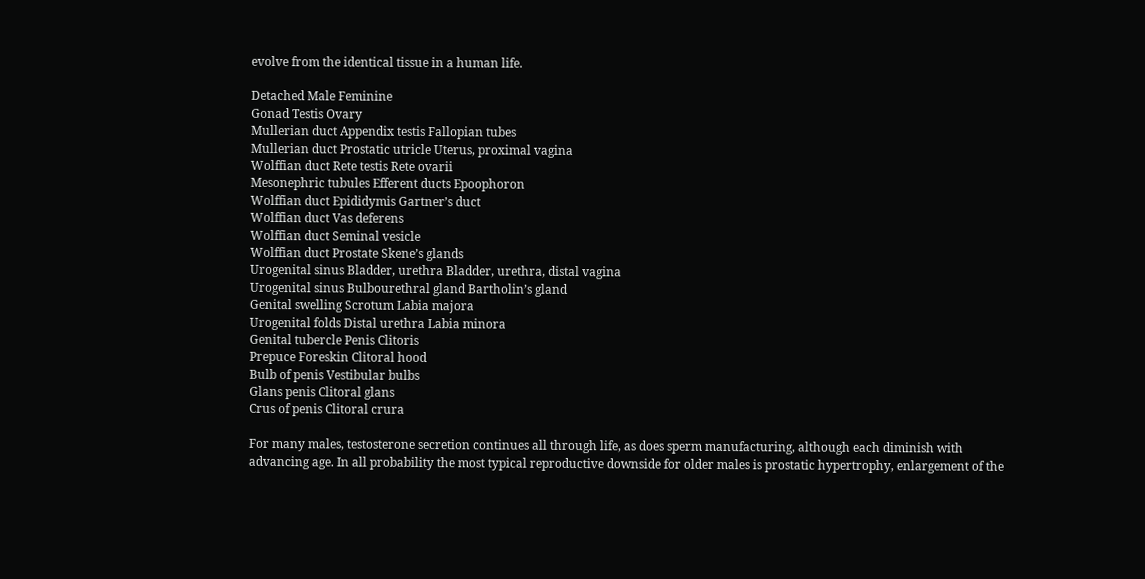evolve from the identical tissue in a human life.

Detached Male Feminine
Gonad Testis Ovary
Mullerian duct Appendix testis Fallopian tubes
Mullerian duct Prostatic utricle Uterus, proximal vagina
Wolffian duct Rete testis Rete ovarii
Mesonephric tubules Efferent ducts Epoophoron
Wolffian duct Epididymis Gartner’s duct
Wolffian duct Vas deferens
Wolffian duct Seminal vesicle
Wolffian duct Prostate Skene’s glands
Urogenital sinus Bladder, urethra Bladder, urethra, distal vagina
Urogenital sinus Bulbourethral gland Bartholin’s gland
Genital swelling Scrotum Labia majora
Urogenital folds Distal urethra Labia minora
Genital tubercle Penis Clitoris
Prepuce Foreskin Clitoral hood
Bulb of penis Vestibular bulbs
Glans penis Clitoral glans
Crus of penis Clitoral crura

For many males, testosterone secretion continues all through life, as does sperm manufacturing, although each diminish with advancing age. In all probability the most typical reproductive downside for older males is prostatic hypertrophy, enlargement of the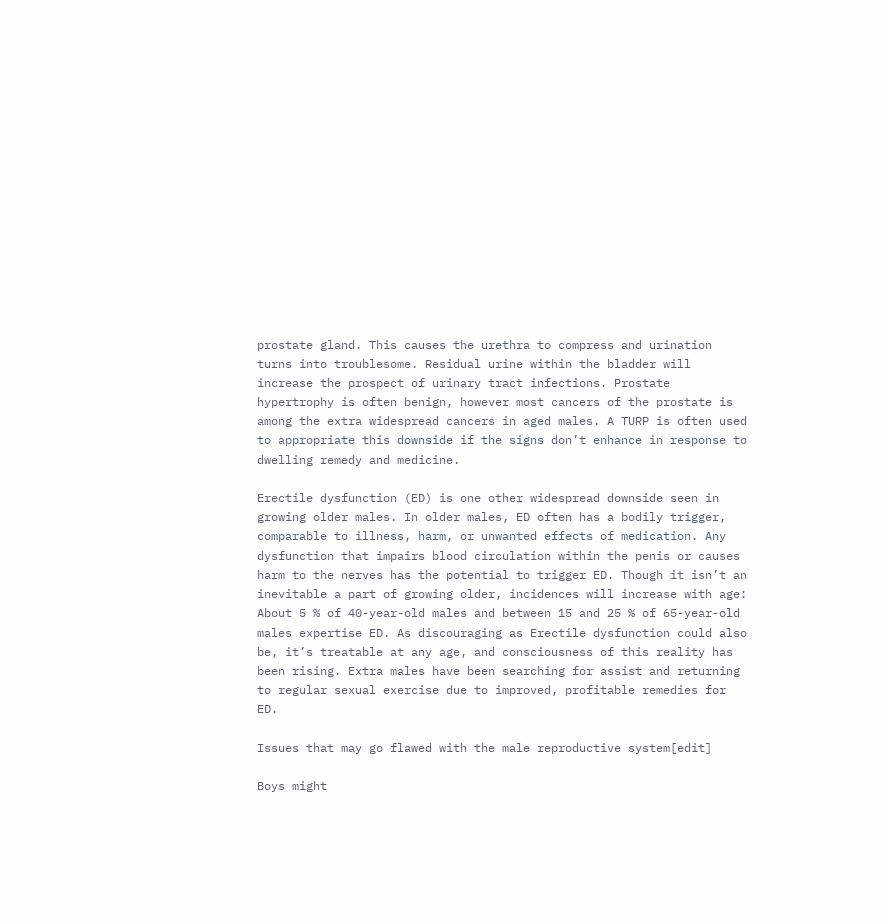prostate gland. This causes the urethra to compress and urination turns into troublesome. Residual urine within the bladder will increase the prospect of urinary tract infections. Prostate hypertrophy is often benign, however most cancers of the prostate is among the extra widespread cancers in aged males. A TURP is often used to appropriate this downside if the signs don’t enhance in response to dwelling remedy and medicine.

Erectile dysfunction (ED) is one other widespread downside seen in growing older males. In older males, ED often has a bodily trigger, comparable to illness, harm, or unwanted effects of medication. Any dysfunction that impairs blood circulation within the penis or causes harm to the nerves has the potential to trigger ED. Though it isn’t an inevitable a part of growing older, incidences will increase with age: About 5 % of 40-year-old males and between 15 and 25 % of 65-year-old males expertise ED. As discouraging as Erectile dysfunction could also be, it’s treatable at any age, and consciousness of this reality has been rising. Extra males have been searching for assist and returning to regular sexual exercise due to improved, profitable remedies for ED.

Issues that may go flawed with the male reproductive system[edit]

Boys might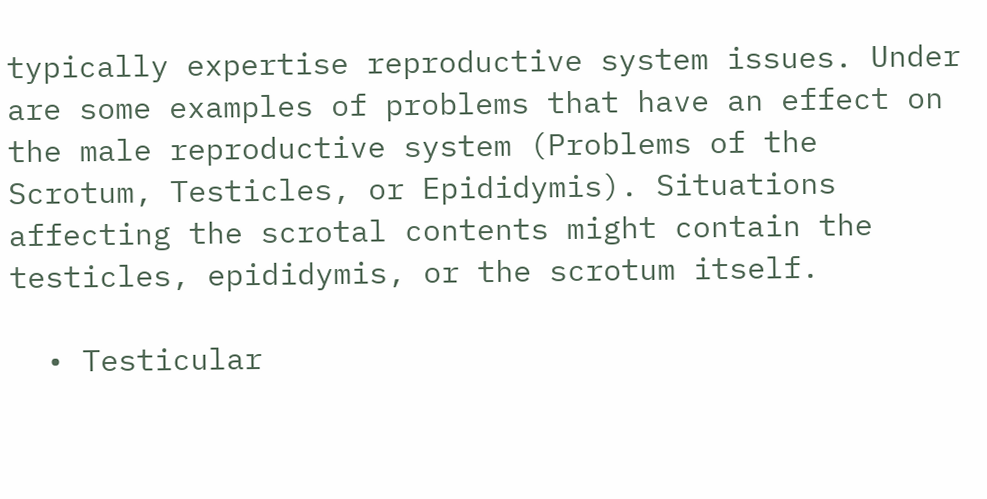typically expertise reproductive system issues. Under are some examples of problems that have an effect on the male reproductive system (Problems of the Scrotum, Testicles, or Epididymis). Situations affecting the scrotal contents might contain the testicles, epididymis, or the scrotum itself.

  • Testicular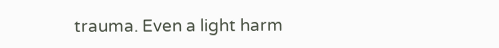trauma. Even a light harm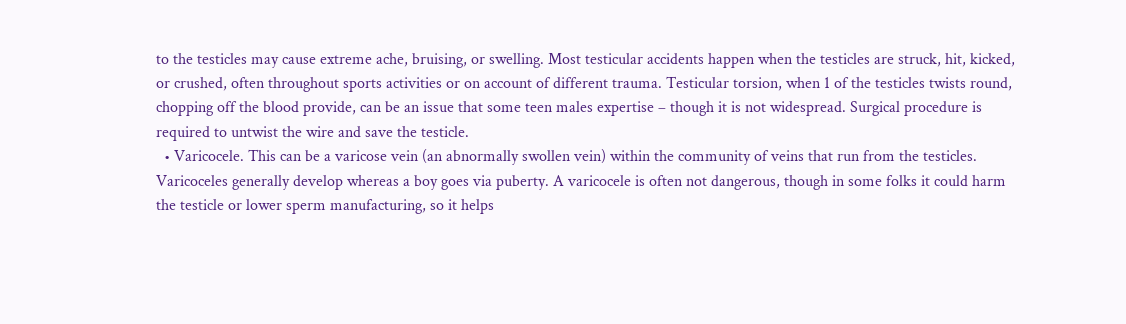to the testicles may cause extreme ache, bruising, or swelling. Most testicular accidents happen when the testicles are struck, hit, kicked, or crushed, often throughout sports activities or on account of different trauma. Testicular torsion, when 1 of the testicles twists round, chopping off the blood provide, can be an issue that some teen males expertise – though it is not widespread. Surgical procedure is required to untwist the wire and save the testicle.
  • Varicocele. This can be a varicose vein (an abnormally swollen vein) within the community of veins that run from the testicles. Varicoceles generally develop whereas a boy goes via puberty. A varicocele is often not dangerous, though in some folks it could harm the testicle or lower sperm manufacturing, so it helps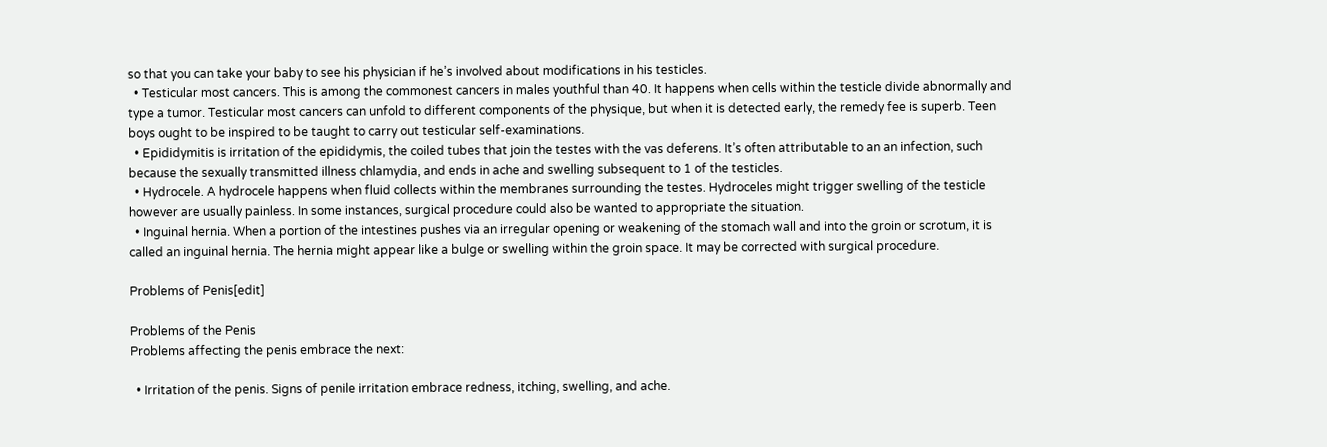so that you can take your baby to see his physician if he’s involved about modifications in his testicles.
  • Testicular most cancers. This is among the commonest cancers in males youthful than 40. It happens when cells within the testicle divide abnormally and type a tumor. Testicular most cancers can unfold to different components of the physique, but when it is detected early, the remedy fee is superb. Teen boys ought to be inspired to be taught to carry out testicular self-examinations.
  • Epididymitis is irritation of the epididymis, the coiled tubes that join the testes with the vas deferens. It’s often attributable to an an infection, such because the sexually transmitted illness chlamydia, and ends in ache and swelling subsequent to 1 of the testicles.
  • Hydrocele. A hydrocele happens when fluid collects within the membranes surrounding the testes. Hydroceles might trigger swelling of the testicle however are usually painless. In some instances, surgical procedure could also be wanted to appropriate the situation.
  • Inguinal hernia. When a portion of the intestines pushes via an irregular opening or weakening of the stomach wall and into the groin or scrotum, it is called an inguinal hernia. The hernia might appear like a bulge or swelling within the groin space. It may be corrected with surgical procedure.

Problems of Penis[edit]

Problems of the Penis
Problems affecting the penis embrace the next:

  • Irritation of the penis. Signs of penile irritation embrace redness, itching, swelling, and ache.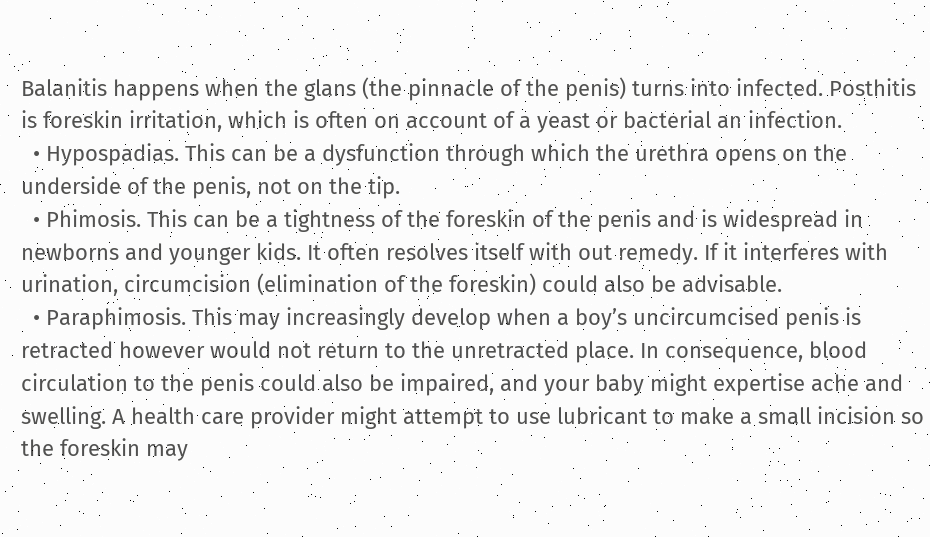Balanitis happens when the glans (the pinnacle of the penis) turns into infected. Posthitis is foreskin irritation, which is often on account of a yeast or bacterial an infection.
  • Hypospadias. This can be a dysfunction through which the urethra opens on the underside of the penis, not on the tip.
  • Phimosis. This can be a tightness of the foreskin of the penis and is widespread in newborns and younger kids. It often resolves itself with out remedy. If it interferes with urination, circumcision (elimination of the foreskin) could also be advisable.
  • Paraphimosis. This may increasingly develop when a boy’s uncircumcised penis is retracted however would not return to the unretracted place. In consequence, blood circulation to the penis could also be impaired, and your baby might expertise ache and swelling. A health care provider might attempt to use lubricant to make a small incision so the foreskin may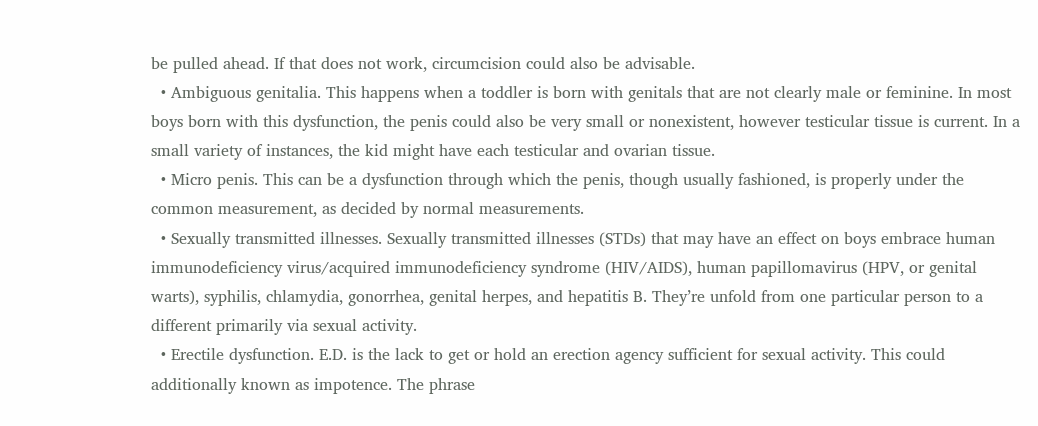be pulled ahead. If that does not work, circumcision could also be advisable.
  • Ambiguous genitalia. This happens when a toddler is born with genitals that are not clearly male or feminine. In most boys born with this dysfunction, the penis could also be very small or nonexistent, however testicular tissue is current. In a small variety of instances, the kid might have each testicular and ovarian tissue.
  • Micro penis. This can be a dysfunction through which the penis, though usually fashioned, is properly under the common measurement, as decided by normal measurements.
  • Sexually transmitted illnesses. Sexually transmitted illnesses (STDs) that may have an effect on boys embrace human immunodeficiency virus/acquired immunodeficiency syndrome (HIV/AIDS), human papillomavirus (HPV, or genital warts), syphilis, chlamydia, gonorrhea, genital herpes, and hepatitis B. They’re unfold from one particular person to a different primarily via sexual activity.
  • Erectile dysfunction. E.D. is the lack to get or hold an erection agency sufficient for sexual activity. This could additionally known as impotence. The phrase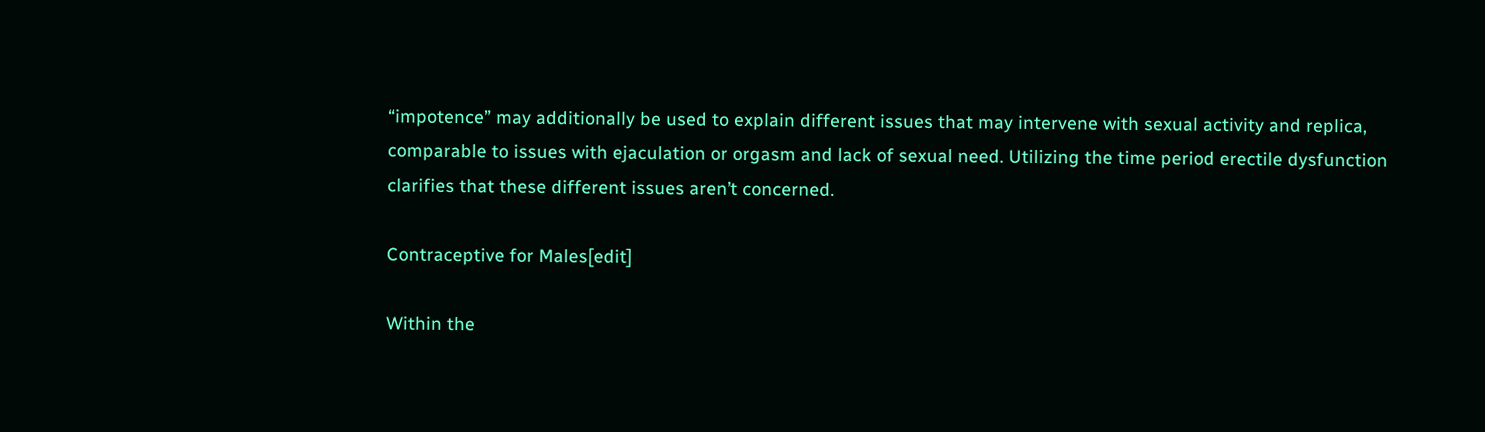“impotence” may additionally be used to explain different issues that may intervene with sexual activity and replica, comparable to issues with ejaculation or orgasm and lack of sexual need. Utilizing the time period erectile dysfunction clarifies that these different issues aren’t concerned.

Contraceptive for Males[edit]

Within the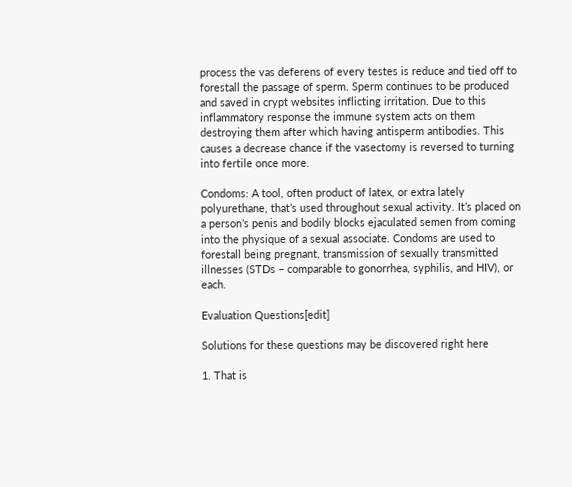process the vas deferens of every testes is reduce and tied off to forestall the passage of sperm. Sperm continues to be produced and saved in crypt websites inflicting irritation. Due to this inflammatory response the immune system acts on them destroying them after which having antisperm antibodies. This causes a decrease chance if the vasectomy is reversed to turning into fertile once more.

Condoms: A tool, often product of latex, or extra lately polyurethane, that’s used throughout sexual activity. It’s placed on a person’s penis and bodily blocks ejaculated semen from coming into the physique of a sexual associate. Condoms are used to forestall being pregnant, transmission of sexually transmitted illnesses (STDs – comparable to gonorrhea, syphilis, and HIV), or each.

Evaluation Questions[edit]

Solutions for these questions may be discovered right here

1. That is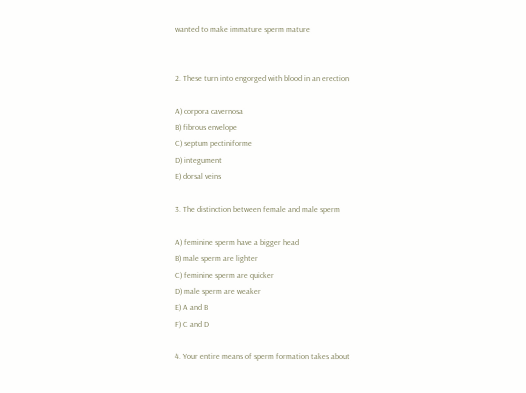wanted to make immature sperm mature


2. These turn into engorged with blood in an erection

A) corpora cavernosa
B) fibrous envelope
C) septum pectiniforme
D) integument
E) dorsal veins

3. The distinction between female and male sperm

A) feminine sperm have a bigger head
B) male sperm are lighter
C) feminine sperm are quicker
D) male sperm are weaker
E) A and B
F) C and D

4. Your entire means of sperm formation takes about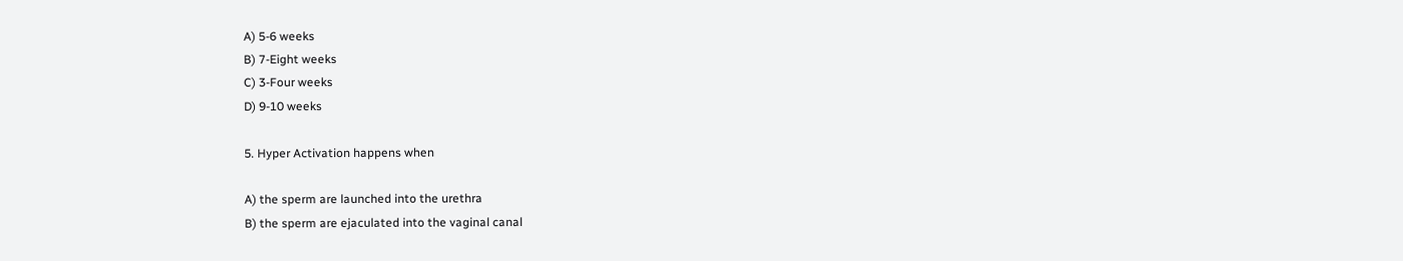A) 5-6 weeks
B) 7-Eight weeks
C) 3-Four weeks
D) 9-10 weeks

5. Hyper Activation happens when

A) the sperm are launched into the urethra
B) the sperm are ejaculated into the vaginal canal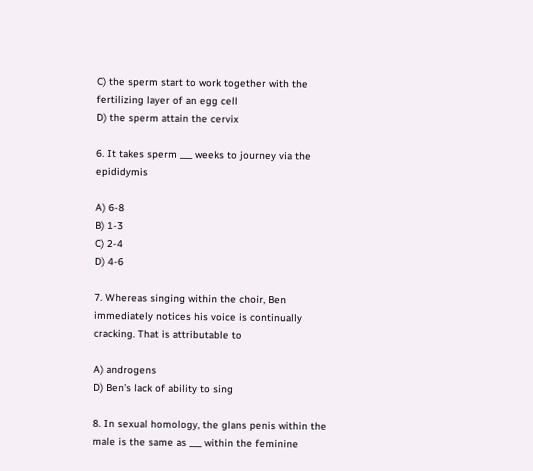C) the sperm start to work together with the fertilizing layer of an egg cell
D) the sperm attain the cervix

6. It takes sperm ___ weeks to journey via the epididymis

A) 6-8
B) 1-3
C) 2-4
D) 4-6

7. Whereas singing within the choir, Ben immediately notices his voice is continually cracking. That is attributable to

A) androgens
D) Ben’s lack of ability to sing

8. In sexual homology, the glans penis within the male is the same as ___ within the feminine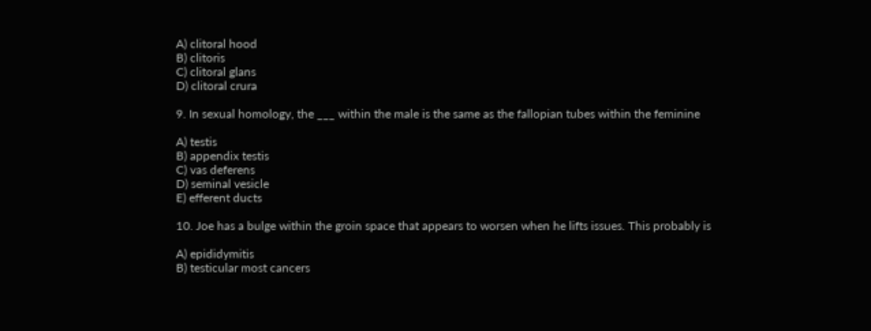A) clitoral hood
B) clitoris
C) clitoral glans
D) clitoral crura

9. In sexual homology, the ___ within the male is the same as the fallopian tubes within the feminine

A) testis
B) appendix testis
C) vas deferens
D) seminal vesicle
E) efferent ducts

10. Joe has a bulge within the groin space that appears to worsen when he lifts issues. This probably is

A) epididymitis
B) testicular most cancers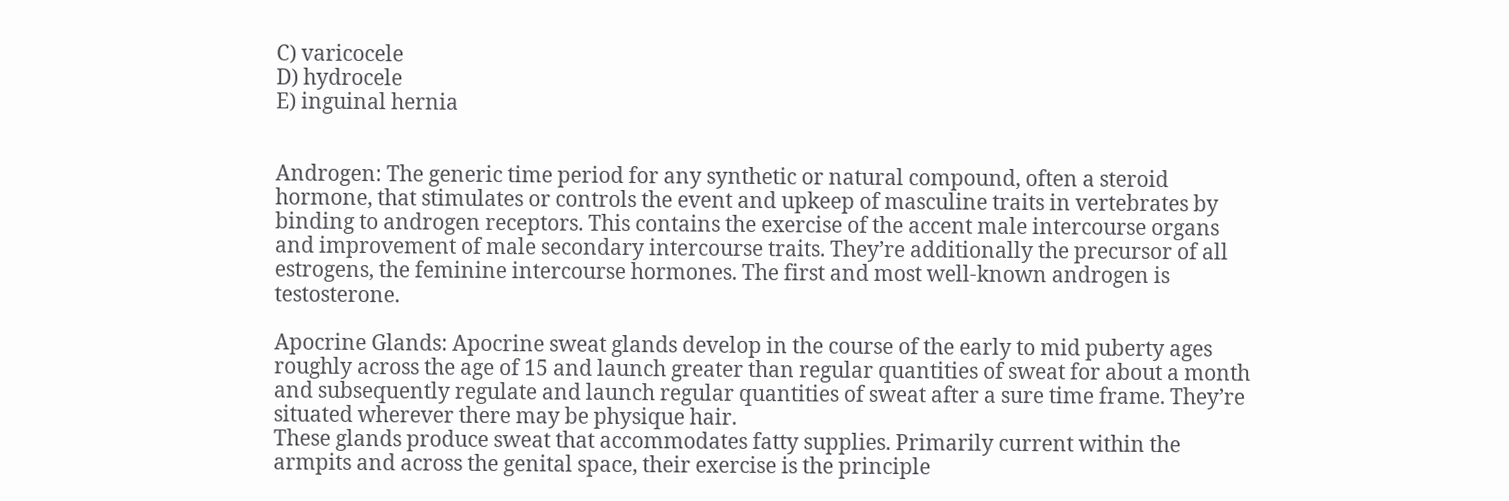C) varicocele
D) hydrocele
E) inguinal hernia


Androgen: The generic time period for any synthetic or natural compound, often a steroid hormone, that stimulates or controls the event and upkeep of masculine traits in vertebrates by binding to androgen receptors. This contains the exercise of the accent male intercourse organs and improvement of male secondary intercourse traits. They’re additionally the precursor of all estrogens, the feminine intercourse hormones. The first and most well-known androgen is testosterone.

Apocrine Glands: Apocrine sweat glands develop in the course of the early to mid puberty ages roughly across the age of 15 and launch greater than regular quantities of sweat for about a month and subsequently regulate and launch regular quantities of sweat after a sure time frame. They’re situated wherever there may be physique hair.
These glands produce sweat that accommodates fatty supplies. Primarily current within the armpits and across the genital space, their exercise is the principle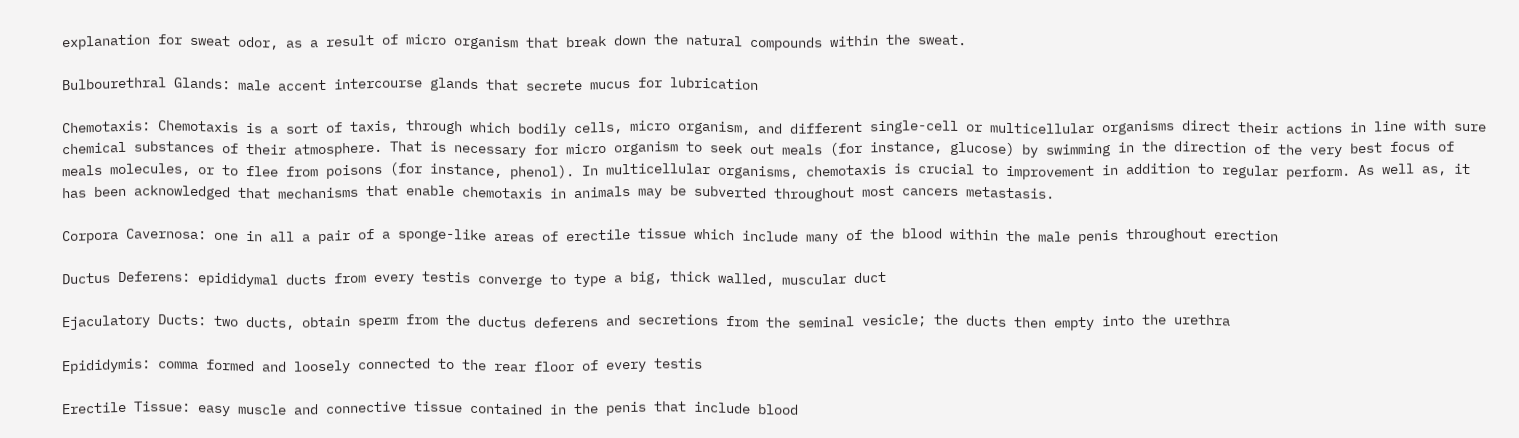explanation for sweat odor, as a result of micro organism that break down the natural compounds within the sweat.

Bulbourethral Glands: male accent intercourse glands that secrete mucus for lubrication

Chemotaxis: Chemotaxis is a sort of taxis, through which bodily cells, micro organism, and different single-cell or multicellular organisms direct their actions in line with sure chemical substances of their atmosphere. That is necessary for micro organism to seek out meals (for instance, glucose) by swimming in the direction of the very best focus of meals molecules, or to flee from poisons (for instance, phenol). In multicellular organisms, chemotaxis is crucial to improvement in addition to regular perform. As well as, it has been acknowledged that mechanisms that enable chemotaxis in animals may be subverted throughout most cancers metastasis.

Corpora Cavernosa: one in all a pair of a sponge-like areas of erectile tissue which include many of the blood within the male penis throughout erection

Ductus Deferens: epididymal ducts from every testis converge to type a big, thick walled, muscular duct

Ejaculatory Ducts: two ducts, obtain sperm from the ductus deferens and secretions from the seminal vesicle; the ducts then empty into the urethra

Epididymis: comma formed and loosely connected to the rear floor of every testis

Erectile Tissue: easy muscle and connective tissue contained in the penis that include blood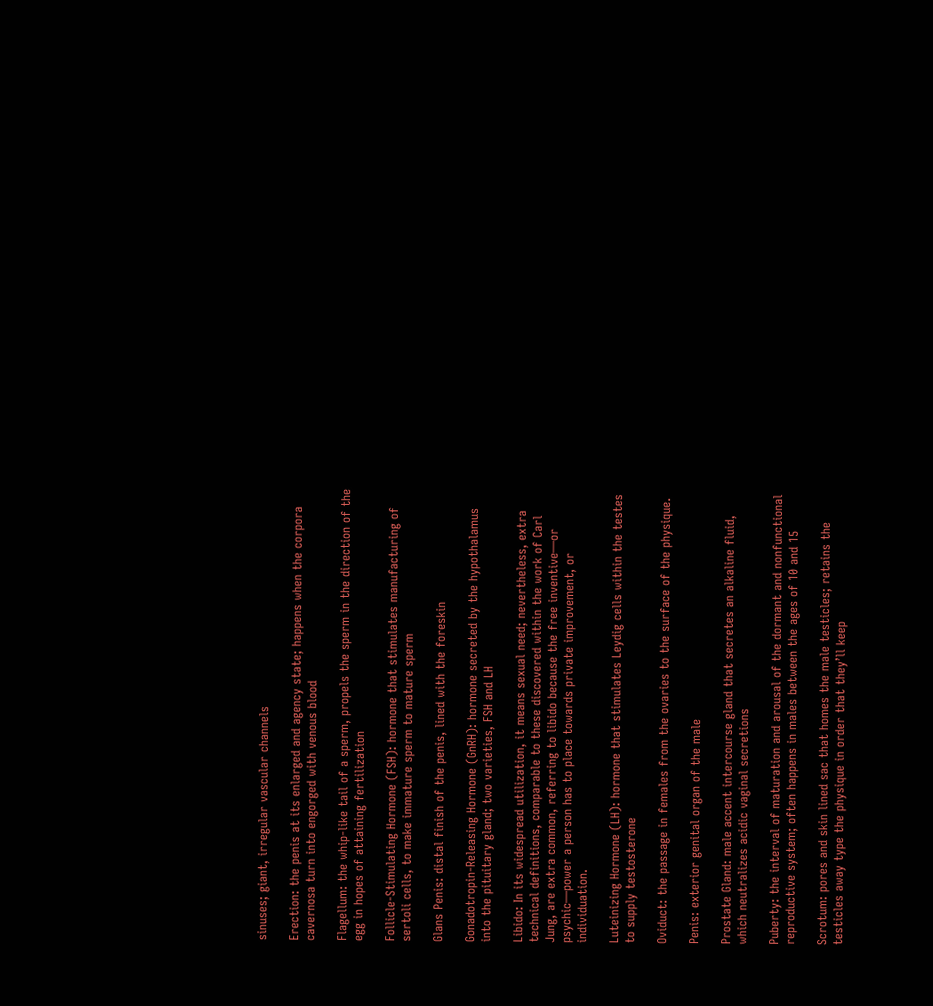sinuses; giant, irregular vascular channels

Erection: the penis at its enlarged and agency state; happens when the corpora cavernosa turn into engorged with venous blood

Flagellum: the whip-like tail of a sperm, propels the sperm in the direction of the egg in hopes of attaining fertilization

Follicle-Stimulating Hormone (FSH): hormone that stimulates manufacturing of sertoli cells, to make immature sperm to mature sperm

Glans Penis: distal finish of the penis, lined with the foreskin

Gonadotropin-Releasing Hormone (GnRH): hormone secreted by the hypothalamus into the pituitary gland; two varieties, FSH and LH

Libido: In its widespread utilization, it means sexual need; nevertheless, extra technical definitions, comparable to these discovered within the work of Carl Jung, are extra common, referring to libido because the free inventive—or psychic—power a person has to place towards private improvement, or individuation.

Luteinizing Hormone (LH): hormone that stimulates Leydig cells within the testes to supply testosterone

Oviduct: the passage in females from the ovaries to the surface of the physique.

Penis: exterior genital organ of the male

Prostate Gland: male accent intercourse gland that secretes an alkaline fluid, which neutralizes acidic vaginal secretions

Puberty: the interval of maturation and arousal of the dormant and nonfunctional reproductive system; often happens in males between the ages of 10 and 15

Scrotum: pores and skin lined sac that homes the male testicles; retains the testicles away type the physique in order that they’ll keep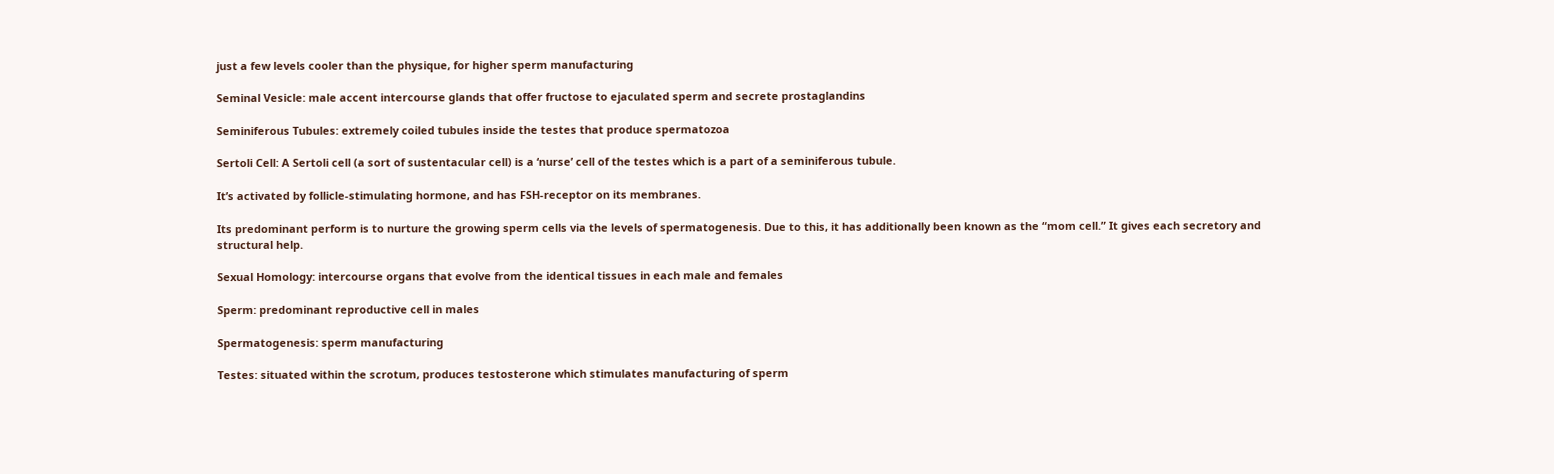just a few levels cooler than the physique, for higher sperm manufacturing

Seminal Vesicle: male accent intercourse glands that offer fructose to ejaculated sperm and secrete prostaglandins

Seminiferous Tubules: extremely coiled tubules inside the testes that produce spermatozoa

Sertoli Cell: A Sertoli cell (a sort of sustentacular cell) is a ‘nurse’ cell of the testes which is a part of a seminiferous tubule.

It’s activated by follicle-stimulating hormone, and has FSH-receptor on its membranes.

Its predominant perform is to nurture the growing sperm cells via the levels of spermatogenesis. Due to this, it has additionally been known as the “mom cell.” It gives each secretory and structural help.

Sexual Homology: intercourse organs that evolve from the identical tissues in each male and females

Sperm: predominant reproductive cell in males

Spermatogenesis: sperm manufacturing

Testes: situated within the scrotum, produces testosterone which stimulates manufacturing of sperm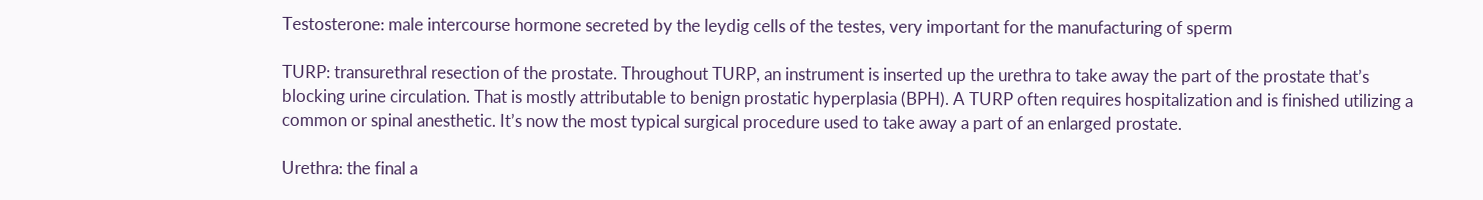Testosterone: male intercourse hormone secreted by the leydig cells of the testes, very important for the manufacturing of sperm

TURP: transurethral resection of the prostate. Throughout TURP, an instrument is inserted up the urethra to take away the part of the prostate that’s blocking urine circulation. That is mostly attributable to benign prostatic hyperplasia (BPH). A TURP often requires hospitalization and is finished utilizing a common or spinal anesthetic. It’s now the most typical surgical procedure used to take away a part of an enlarged prostate.

Urethra: the final a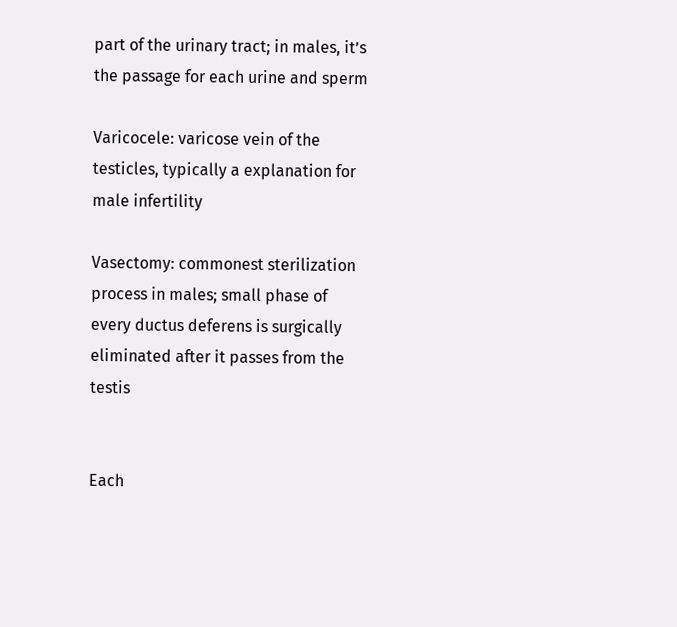part of the urinary tract; in males, it’s the passage for each urine and sperm

Varicocele: varicose vein of the testicles, typically a explanation for male infertility

Vasectomy: commonest sterilization process in males; small phase of every ductus deferens is surgically eliminated after it passes from the testis


Each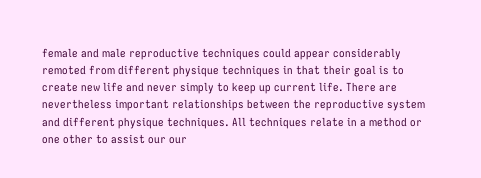female and male reproductive techniques could appear considerably remoted from different physique techniques in that their goal is to create new life and never simply to keep up current life. There are nevertheless important relationships between the reproductive system and different physique techniques. All techniques relate in a method or one other to assist our our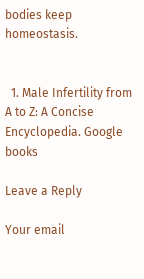bodies keep homeostasis.


  1. Male Infertility from A to Z: A Concise Encyclopedia. Google books

Leave a Reply

Your email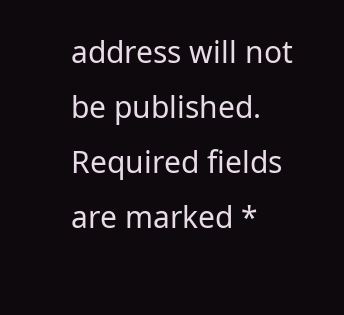address will not be published. Required fields are marked *